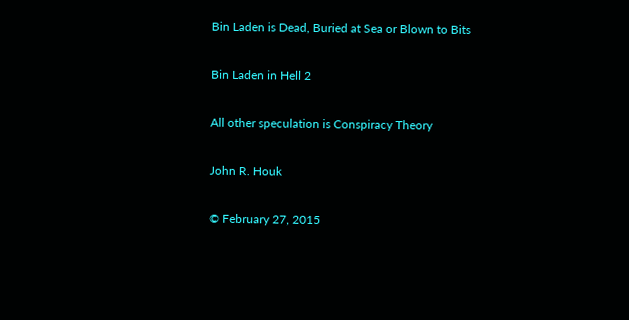Bin Laden is Dead, Buried at Sea or Blown to Bits

Bin Laden in Hell 2

All other speculation is Conspiracy Theory

John R. Houk

© February 27, 2015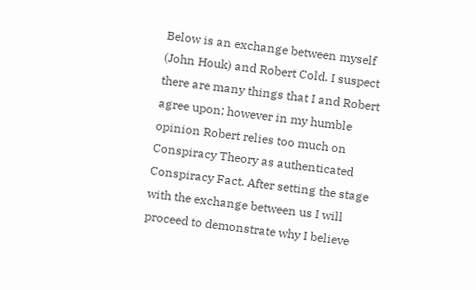Below is an exchange between myself (John Houk) and Robert Cold. I suspect there are many things that I and Robert agree upon; however in my humble opinion Robert relies too much on Conspiracy Theory as authenticated Conspiracy Fact. After setting the stage with the exchange between us I will proceed to demonstrate why I believe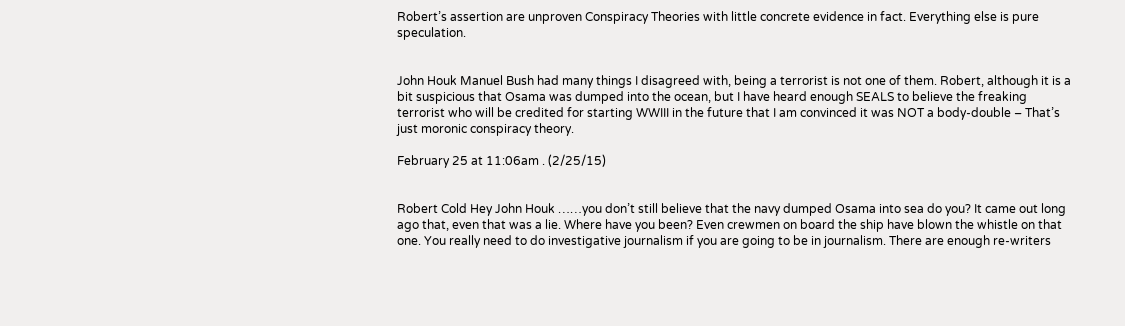Robert’s assertion are unproven Conspiracy Theories with little concrete evidence in fact. Everything else is pure speculation.


John Houk Manuel Bush had many things I disagreed with, being a terrorist is not one of them. Robert, although it is a bit suspicious that Osama was dumped into the ocean, but I have heard enough SEALS to believe the freaking terrorist who will be credited for starting WWIII in the future that I am convinced it was NOT a body-double – That’s just moronic conspiracy theory.

February 25 at 11:06am . (2/25/15)


Robert Cold Hey John Houk ……you don’t still believe that the navy dumped Osama into sea do you? It came out long ago that, even that was a lie. Where have you been? Even crewmen on board the ship have blown the whistle on that one. You really need to do investigative journalism if you are going to be in journalism. There are enough re-writers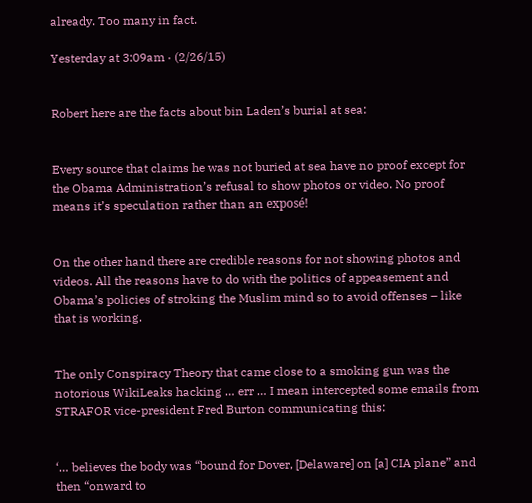already. Too many in fact.

Yesterday at 3:09am · (2/26/15)


Robert here are the facts about bin Laden’s burial at sea:


Every source that claims he was not buried at sea have no proof except for the Obama Administration’s refusal to show photos or video. No proof means it’s speculation rather than an exposé!


On the other hand there are credible reasons for not showing photos and videos. All the reasons have to do with the politics of appeasement and Obama’s policies of stroking the Muslim mind so to avoid offenses – like that is working.


The only Conspiracy Theory that came close to a smoking gun was the notorious WikiLeaks hacking … err … I mean intercepted some emails from STRAFOR vice-president Fred Burton communicating this:


‘… believes the body was “bound for Dover, [Delaware] on [a] CIA plane” and then “onward to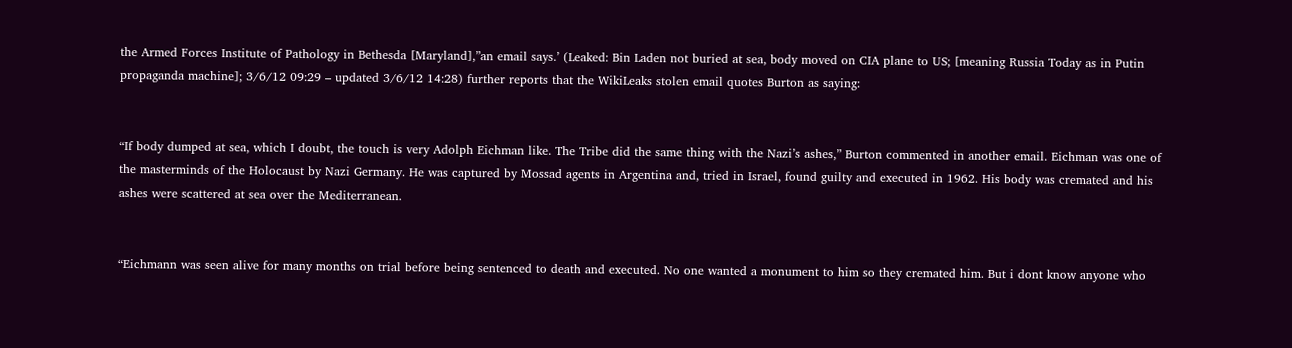the Armed Forces Institute of Pathology in Bethesda [Maryland],”an email says.’ (Leaked: Bin Laden not buried at sea, body moved on CIA plane to US; [meaning Russia Today as in Putin propaganda machine]; 3/6/12 09:29 – updated 3/6/12 14:28) further reports that the WikiLeaks stolen email quotes Burton as saying:


“If body dumped at sea, which I doubt, the touch is very Adolph Eichman like. The Tribe did the same thing with the Nazi’s ashes,” Burton commented in another email. Eichman was one of the masterminds of the Holocaust by Nazi Germany. He was captured by Mossad agents in Argentina and, tried in Israel, found guilty and executed in 1962. His body was cremated and his ashes were scattered at sea over the Mediterranean.


“Eichmann was seen alive for many months on trial before being sentenced to death and executed. No one wanted a monument to him so they cremated him. But i dont know anyone who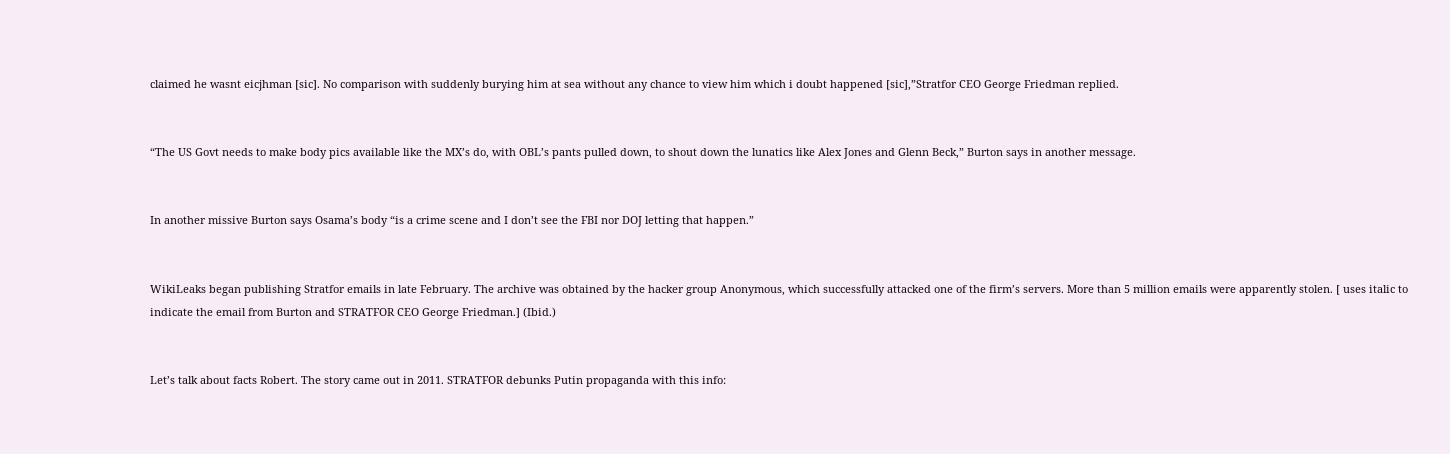claimed he wasnt eicjhman [sic]. No comparison with suddenly burying him at sea without any chance to view him which i doubt happened [sic],”Stratfor CEO George Friedman replied.


“The US Govt needs to make body pics available like the MX’s do, with OBL’s pants pulled down, to shout down the lunatics like Alex Jones and Glenn Beck,” Burton says in another message.


In another missive Burton says Osama’s body “is a crime scene and I don’t see the FBI nor DOJ letting that happen.”


WikiLeaks began publishing Stratfor emails in late February. The archive was obtained by the hacker group Anonymous, which successfully attacked one of the firm’s servers. More than 5 million emails were apparently stolen. [ uses italic to indicate the email from Burton and STRATFOR CEO George Friedman.] (Ibid.)


Let’s talk about facts Robert. The story came out in 2011. STRATFOR debunks Putin propaganda with this info: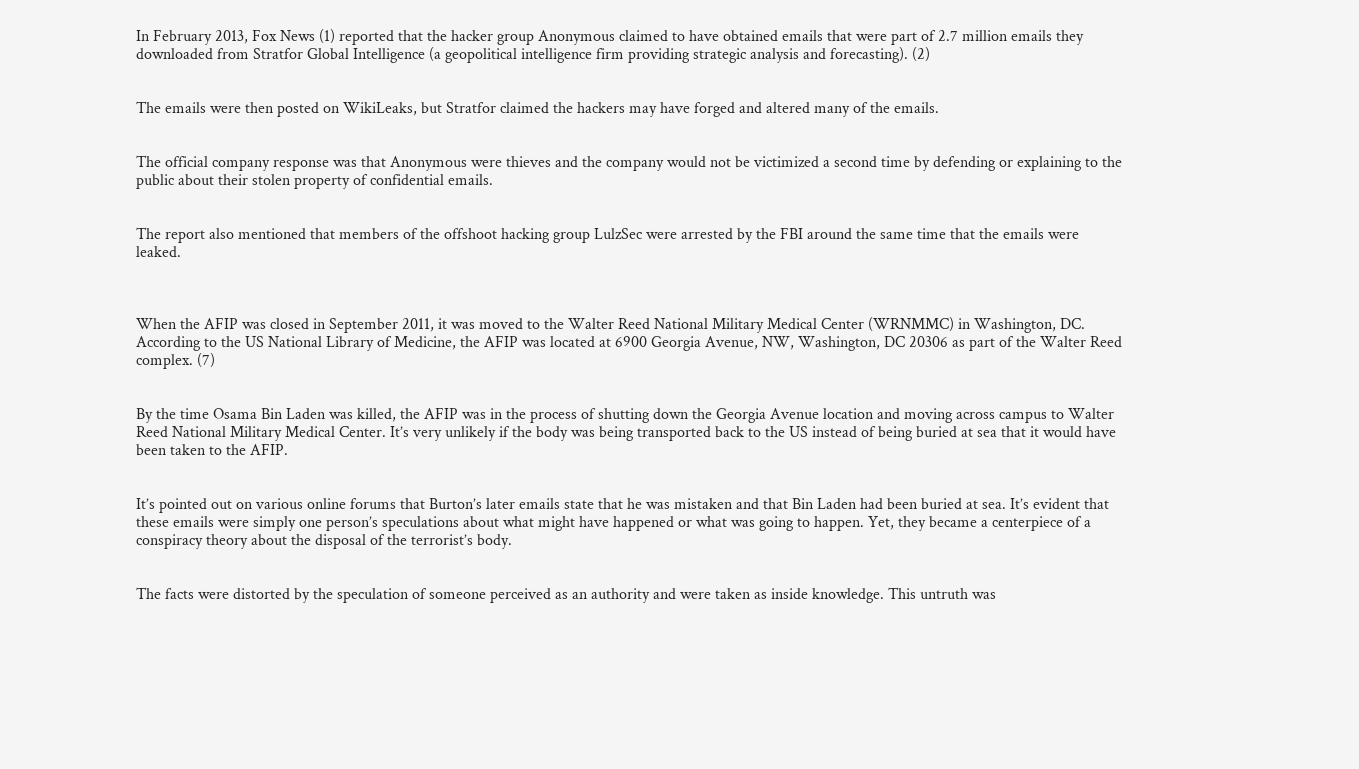In February 2013, Fox News (1) reported that the hacker group Anonymous claimed to have obtained emails that were part of 2.7 million emails they downloaded from Stratfor Global Intelligence (a geopolitical intelligence firm providing strategic analysis and forecasting). (2)


The emails were then posted on WikiLeaks, but Stratfor claimed the hackers may have forged and altered many of the emails.


The official company response was that Anonymous were thieves and the company would not be victimized a second time by defending or explaining to the public about their stolen property of confidential emails.


The report also mentioned that members of the offshoot hacking group LulzSec were arrested by the FBI around the same time that the emails were leaked.



When the AFIP was closed in September 2011, it was moved to the Walter Reed National Military Medical Center (WRNMMC) in Washington, DC. According to the US National Library of Medicine, the AFIP was located at 6900 Georgia Avenue, NW, Washington, DC 20306 as part of the Walter Reed complex. (7)


By the time Osama Bin Laden was killed, the AFIP was in the process of shutting down the Georgia Avenue location and moving across campus to Walter Reed National Military Medical Center. It’s very unlikely if the body was being transported back to the US instead of being buried at sea that it would have been taken to the AFIP.


It’s pointed out on various online forums that Burton’s later emails state that he was mistaken and that Bin Laden had been buried at sea. It’s evident that these emails were simply one person’s speculations about what might have happened or what was going to happen. Yet, they became a centerpiece of a conspiracy theory about the disposal of the terrorist’s body.


The facts were distorted by the speculation of someone perceived as an authority and were taken as inside knowledge. This untruth was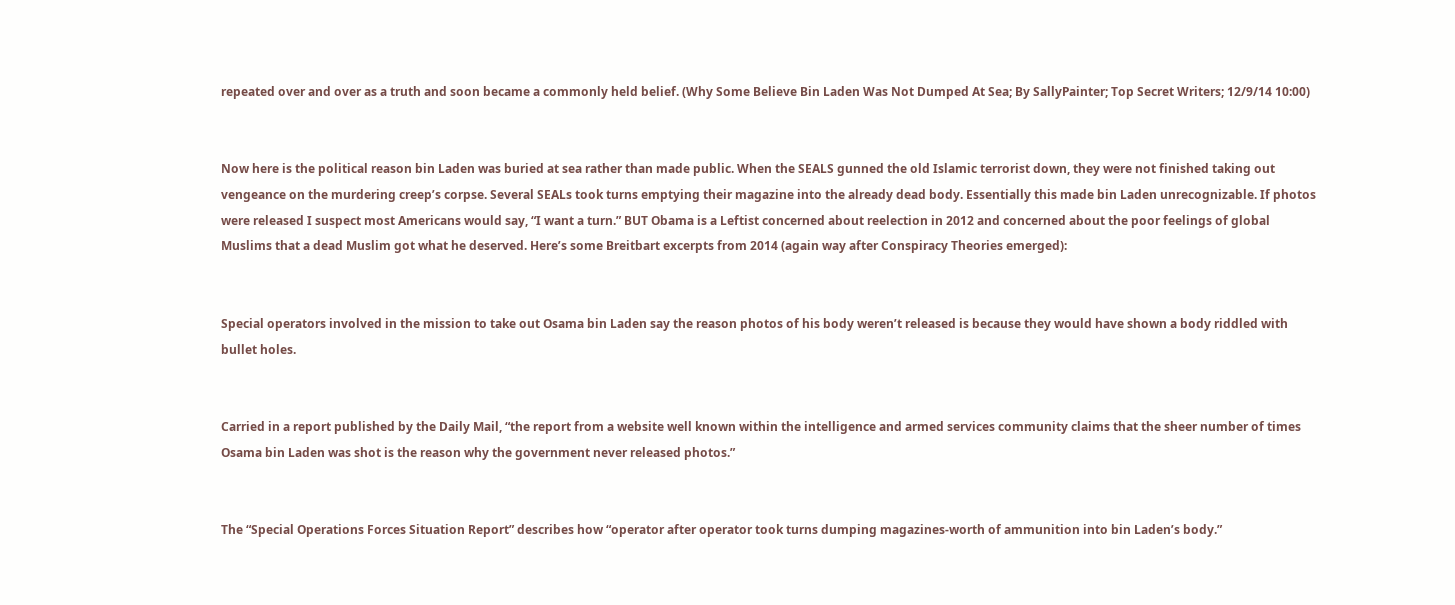repeated over and over as a truth and soon became a commonly held belief. (Why Some Believe Bin Laden Was Not Dumped At Sea; By SallyPainter; Top Secret Writers; 12/9/14 10:00)


Now here is the political reason bin Laden was buried at sea rather than made public. When the SEALS gunned the old Islamic terrorist down, they were not finished taking out vengeance on the murdering creep’s corpse. Several SEALs took turns emptying their magazine into the already dead body. Essentially this made bin Laden unrecognizable. If photos were released I suspect most Americans would say, “I want a turn.” BUT Obama is a Leftist concerned about reelection in 2012 and concerned about the poor feelings of global Muslims that a dead Muslim got what he deserved. Here’s some Breitbart excerpts from 2014 (again way after Conspiracy Theories emerged):


Special operators involved in the mission to take out Osama bin Laden say the reason photos of his body weren’t released is because they would have shown a body riddled with bullet holes.


Carried in a report published by the Daily Mail, “the report from a website well known within the intelligence and armed services community claims that the sheer number of times Osama bin Laden was shot is the reason why the government never released photos.”


The “Special Operations Forces Situation Report” describes how “operator after operator took turns dumping magazines-worth of ammunition into bin Laden’s body.”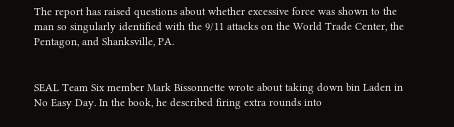The report has raised questions about whether excessive force was shown to the man so singularly identified with the 9/11 attacks on the World Trade Center, the Pentagon, and Shanksville, PA.


SEAL Team Six member Mark Bissonnette wrote about taking down bin Laden in No Easy Day. In the book, he described firing extra rounds into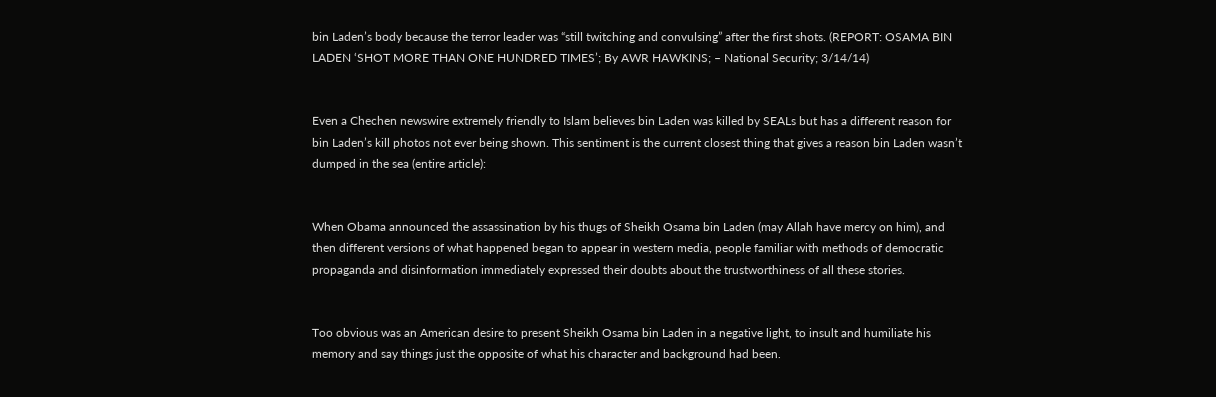bin Laden’s body because the terror leader was “still twitching and convulsing” after the first shots. (REPORT: OSAMA BIN LADEN ‘SHOT MORE THAN ONE HUNDRED TIMES’; By AWR HAWKINS; – National Security; 3/14/14)


Even a Chechen newswire extremely friendly to Islam believes bin Laden was killed by SEALs but has a different reason for bin Laden’s kill photos not ever being shown. This sentiment is the current closest thing that gives a reason bin Laden wasn’t dumped in the sea (entire article):


When Obama announced the assassination by his thugs of Sheikh Osama bin Laden (may Allah have mercy on him), and then different versions of what happened began to appear in western media, people familiar with methods of democratic propaganda and disinformation immediately expressed their doubts about the trustworthiness of all these stories.


Too obvious was an American desire to present Sheikh Osama bin Laden in a negative light, to insult and humiliate his memory and say things just the opposite of what his character and background had been.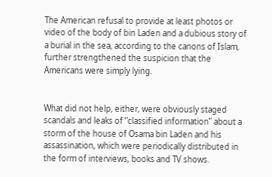The American refusal to provide at least photos or video of the body of bin Laden and a dubious story of a burial in the sea, according to the canons of Islam, further strengthened the suspicion that the Americans were simply lying.


What did not help, either, were obviously staged scandals and leaks of “classified information” about a storm of the house of Osama bin Laden and his assassination, which were periodically distributed in the form of interviews, books and TV shows.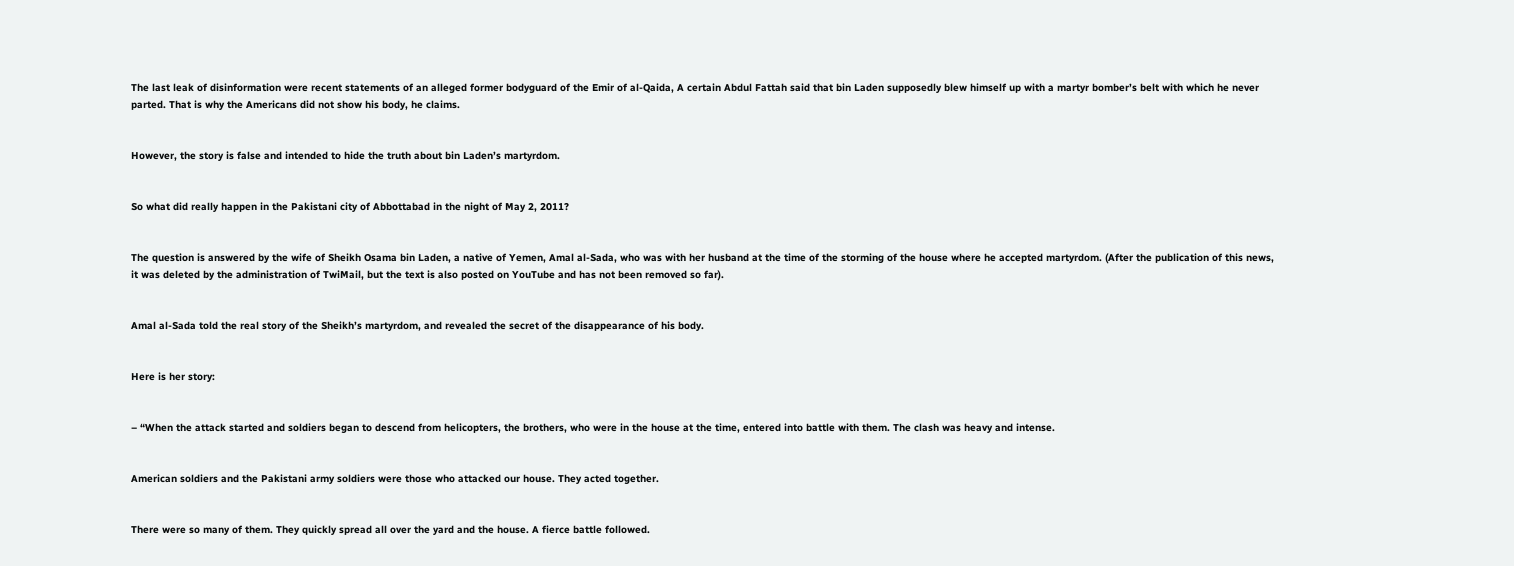The last leak of disinformation were recent statements of an alleged former bodyguard of the Emir of al-Qaida, A certain Abdul Fattah said that bin Laden supposedly blew himself up with a martyr bomber’s belt with which he never parted. That is why the Americans did not show his body, he claims.


However, the story is false and intended to hide the truth about bin Laden’s martyrdom.


So what did really happen in the Pakistani city of Abbottabad in the night of May 2, 2011?


The question is answered by the wife of Sheikh Osama bin Laden, a native of Yemen, Amal al-Sada, who was with her husband at the time of the storming of the house where he accepted martyrdom. (After the publication of this news, it was deleted by the administration of TwiMail, but the text is also posted on YouTube and has not been removed so far).


Amal al-Sada told the real story of the Sheikh’s martyrdom, and revealed the secret of the disappearance of his body.


Here is her story:


– “When the attack started and soldiers began to descend from helicopters, the brothers, who were in the house at the time, entered into battle with them. The clash was heavy and intense.


American soldiers and the Pakistani army soldiers were those who attacked our house. They acted together.


There were so many of them. They quickly spread all over the yard and the house. A fierce battle followed.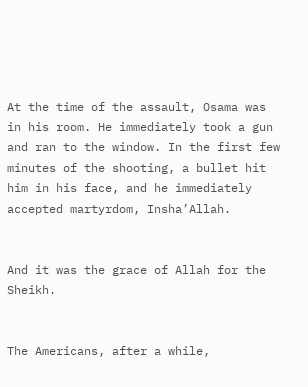At the time of the assault, Osama was in his room. He immediately took a gun and ran to the window. In the first few minutes of the shooting, a bullet hit him in his face, and he immediately accepted martyrdom, Insha’Allah.


And it was the grace of Allah for the Sheikh.


The Americans, after a while,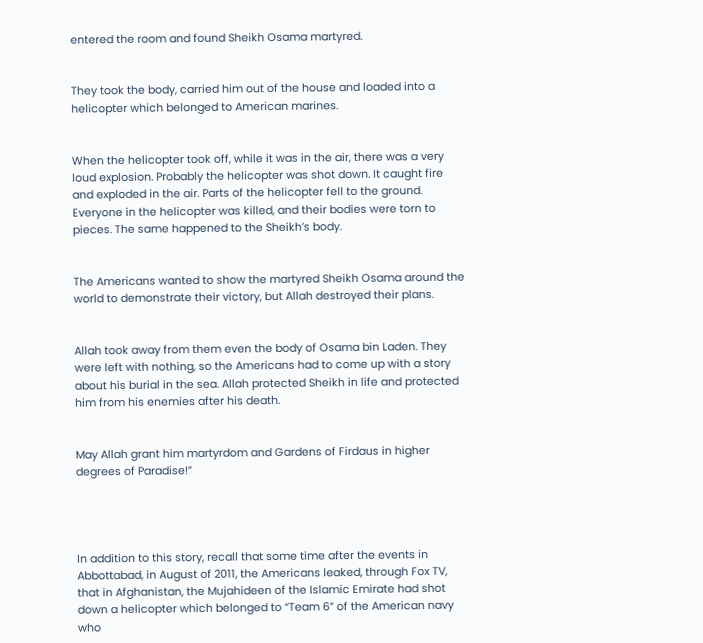entered the room and found Sheikh Osama martyred.


They took the body, carried him out of the house and loaded into a helicopter which belonged to American marines.


When the helicopter took off, while it was in the air, there was a very loud explosion. Probably the helicopter was shot down. It caught fire and exploded in the air. Parts of the helicopter fell to the ground. Everyone in the helicopter was killed, and their bodies were torn to pieces. The same happened to the Sheikh’s body.


The Americans wanted to show the martyred Sheikh Osama around the world to demonstrate their victory, but Allah destroyed their plans.


Allah took away from them even the body of Osama bin Laden. They were left with nothing, so the Americans had to come up with a story about his burial in the sea. Allah protected Sheikh in life and protected him from his enemies after his death.


May Allah grant him martyrdom and Gardens of Firdaus in higher degrees of Paradise!”




In addition to this story, recall that some time after the events in Abbottabad, in August of 2011, the Americans leaked, through Fox TV, that in Afghanistan, the Mujahideen of the Islamic Emirate had shot down a helicopter which belonged to “Team 6” of the American navy who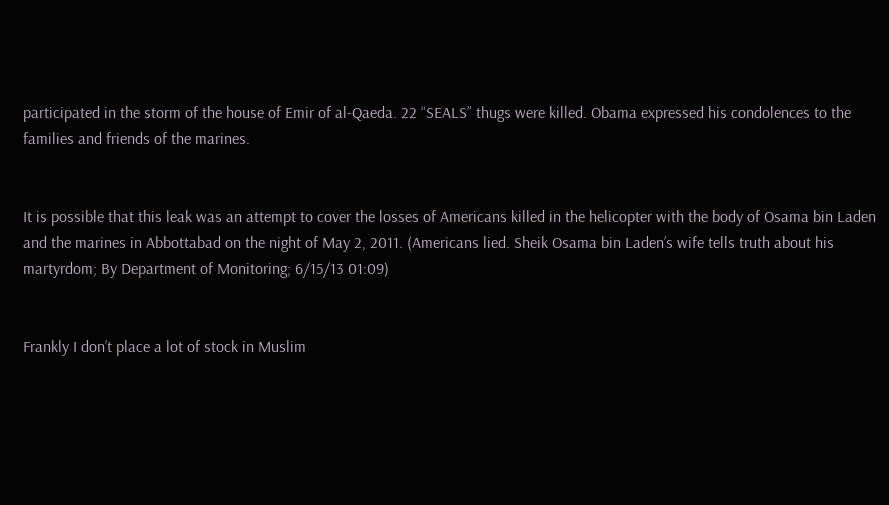participated in the storm of the house of Emir of al-Qaeda. 22 “SEALS” thugs were killed. Obama expressed his condolences to the families and friends of the marines.


It is possible that this leak was an attempt to cover the losses of Americans killed in the helicopter with the body of Osama bin Laden and the marines in Abbottabad on the night of May 2, 2011. (Americans lied. Sheik Osama bin Laden’s wife tells truth about his martyrdom; By Department of Monitoring; 6/15/13 01:09)


Frankly I don’t place a lot of stock in Muslim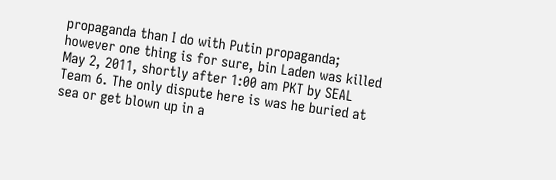propaganda than I do with Putin propaganda; however one thing is for sure, bin Laden was killed May 2, 2011, shortly after 1:00 am PKT by SEAL Team 6. The only dispute here is was he buried at sea or get blown up in a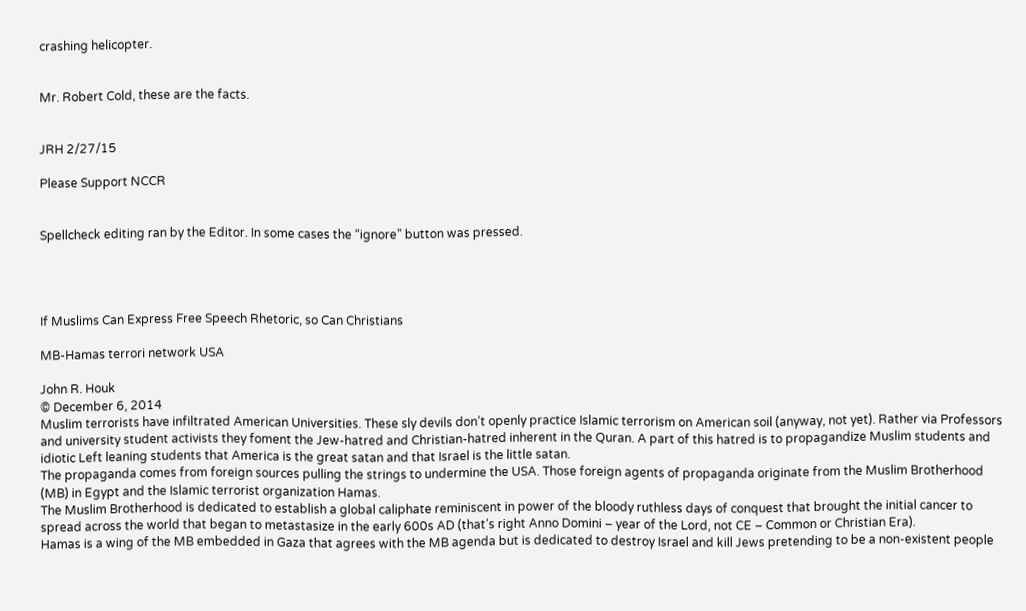crashing helicopter.


Mr. Robert Cold, these are the facts.


JRH 2/27/15

Please Support NCCR


Spellcheck editing ran by the Editor. In some cases the “ignore” button was pressed.




If Muslims Can Express Free Speech Rhetoric, so Can Christians

MB-Hamas terrori network USA

John R. Houk
© December 6, 2014
Muslim terrorists have infiltrated American Universities. These sly devils don’t openly practice Islamic terrorism on American soil (anyway, not yet). Rather via Professors and university student activists they foment the Jew-hatred and Christian-hatred inherent in the Quran. A part of this hatred is to propagandize Muslim students and idiotic Left leaning students that America is the great satan and that Israel is the little satan.
The propaganda comes from foreign sources pulling the strings to undermine the USA. Those foreign agents of propaganda originate from the Muslim Brotherhood (MB) in Egypt and the Islamic terrorist organization Hamas.
The Muslim Brotherhood is dedicated to establish a global caliphate reminiscent in power of the bloody ruthless days of conquest that brought the initial cancer to spread across the world that began to metastasize in the early 600s AD (that’s right Anno Domini – year of the Lord, not CE – Common or Christian Era).
Hamas is a wing of the MB embedded in Gaza that agrees with the MB agenda but is dedicated to destroy Israel and kill Jews pretending to be a non-existent people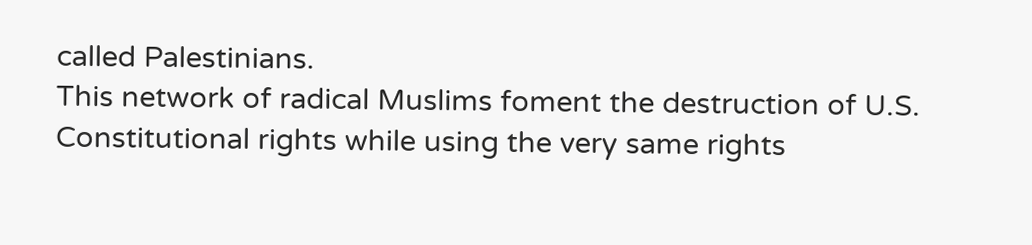called Palestinians.
This network of radical Muslims foment the destruction of U.S. Constitutional rights while using the very same rights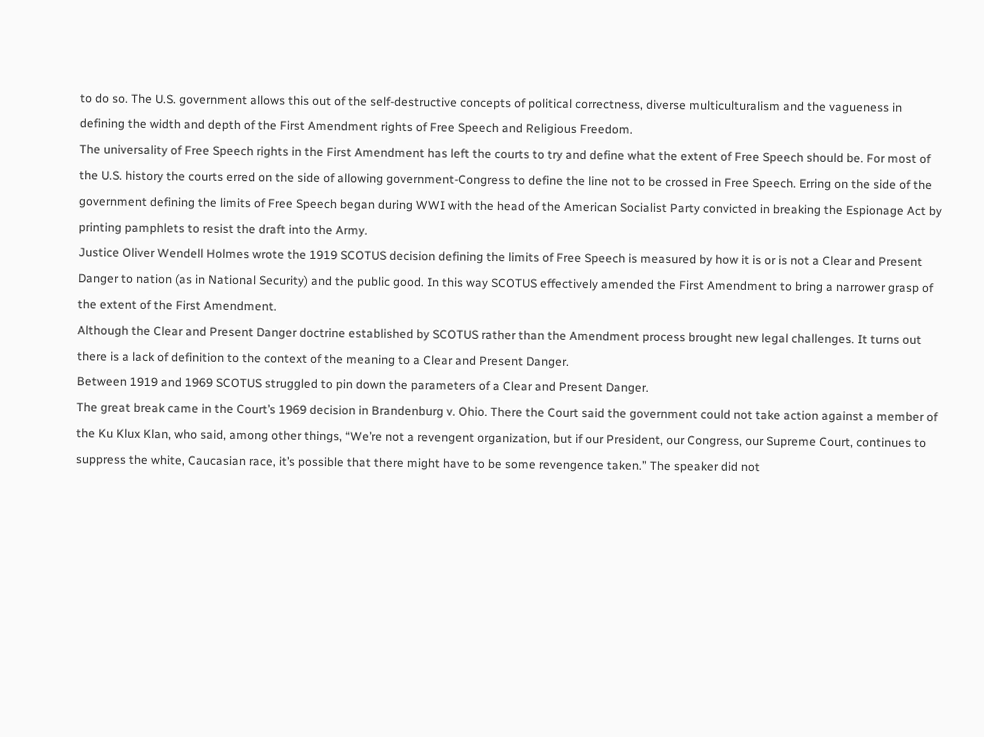to do so. The U.S. government allows this out of the self-destructive concepts of political correctness, diverse multiculturalism and the vagueness in defining the width and depth of the First Amendment rights of Free Speech and Religious Freedom.
The universality of Free Speech rights in the First Amendment has left the courts to try and define what the extent of Free Speech should be. For most of the U.S. history the courts erred on the side of allowing government-Congress to define the line not to be crossed in Free Speech. Erring on the side of the government defining the limits of Free Speech began during WWI with the head of the American Socialist Party convicted in breaking the Espionage Act by printing pamphlets to resist the draft into the Army.
Justice Oliver Wendell Holmes wrote the 1919 SCOTUS decision defining the limits of Free Speech is measured by how it is or is not a Clear and Present Danger to nation (as in National Security) and the public good. In this way SCOTUS effectively amended the First Amendment to bring a narrower grasp of the extent of the First Amendment.
Although the Clear and Present Danger doctrine established by SCOTUS rather than the Amendment process brought new legal challenges. It turns out there is a lack of definition to the context of the meaning to a Clear and Present Danger.
Between 1919 and 1969 SCOTUS struggled to pin down the parameters of a Clear and Present Danger.
The great break came in the Court’s 1969 decision in Brandenburg v. Ohio. There the Court said the government could not take action against a member of the Ku Klux Klan, who said, among other things, “We’re not a revengent organization, but if our President, our Congress, our Supreme Court, continues to suppress the white, Caucasian race, it’s possible that there might have to be some revengence taken.” The speaker did not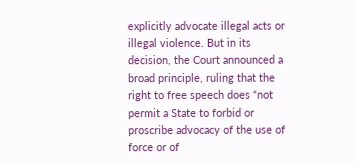explicitly advocate illegal acts or illegal violence. But in its decision, the Court announced a broad principle, ruling that the right to free speech does “not permit a State to forbid or proscribe advocacy of the use of force or of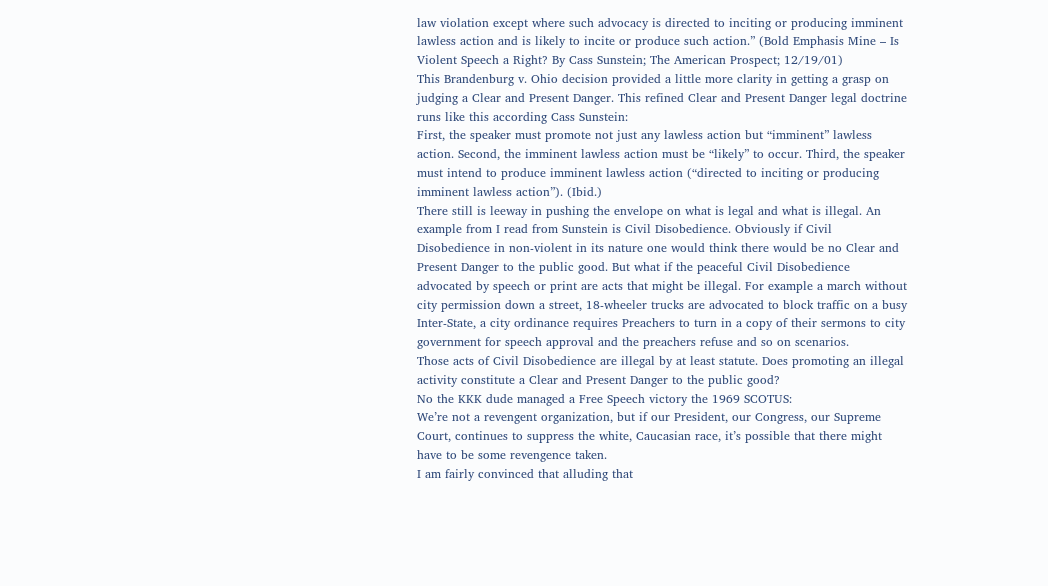law violation except where such advocacy is directed to inciting or producing imminent lawless action and is likely to incite or produce such action.” (Bold Emphasis Mine – Is Violent Speech a Right? By Cass Sunstein; The American Prospect; 12/19/01)
This Brandenburg v. Ohio decision provided a little more clarity in getting a grasp on judging a Clear and Present Danger. This refined Clear and Present Danger legal doctrine runs like this according Cass Sunstein:
First, the speaker must promote not just any lawless action but “imminent” lawless action. Second, the imminent lawless action must be “likely” to occur. Third, the speaker must intend to produce imminent lawless action (“directed to inciting or producing imminent lawless action”). (Ibid.)
There still is leeway in pushing the envelope on what is legal and what is illegal. An example from I read from Sunstein is Civil Disobedience. Obviously if Civil Disobedience in non-violent in its nature one would think there would be no Clear and Present Danger to the public good. But what if the peaceful Civil Disobedience advocated by speech or print are acts that might be illegal. For example a march without city permission down a street, 18-wheeler trucks are advocated to block traffic on a busy Inter-State, a city ordinance requires Preachers to turn in a copy of their sermons to city government for speech approval and the preachers refuse and so on scenarios.
Those acts of Civil Disobedience are illegal by at least statute. Does promoting an illegal activity constitute a Clear and Present Danger to the public good?
No the KKK dude managed a Free Speech victory the 1969 SCOTUS:
We’re not a revengent organization, but if our President, our Congress, our Supreme Court, continues to suppress the white, Caucasian race, it’s possible that there might have to be some revengence taken.
I am fairly convinced that alluding that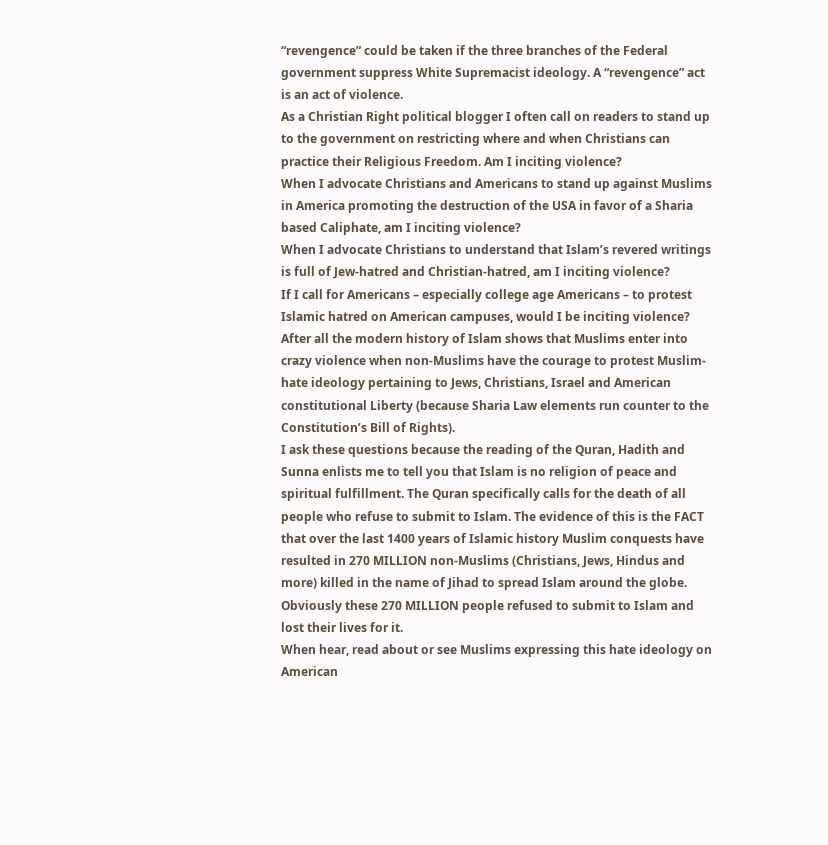“revengence” could be taken if the three branches of the Federal government suppress White Supremacist ideology. A “revengence” act is an act of violence.
As a Christian Right political blogger I often call on readers to stand up to the government on restricting where and when Christians can practice their Religious Freedom. Am I inciting violence?
When I advocate Christians and Americans to stand up against Muslims in America promoting the destruction of the USA in favor of a Sharia based Caliphate, am I inciting violence?
When I advocate Christians to understand that Islam’s revered writings is full of Jew-hatred and Christian-hatred, am I inciting violence?
If I call for Americans – especially college age Americans – to protest Islamic hatred on American campuses, would I be inciting violence? After all the modern history of Islam shows that Muslims enter into crazy violence when non-Muslims have the courage to protest Muslim-hate ideology pertaining to Jews, Christians, Israel and American constitutional Liberty (because Sharia Law elements run counter to the Constitution’s Bill of Rights).
I ask these questions because the reading of the Quran, Hadith and Sunna enlists me to tell you that Islam is no religion of peace and spiritual fulfillment. The Quran specifically calls for the death of all people who refuse to submit to Islam. The evidence of this is the FACT that over the last 1400 years of Islamic history Muslim conquests have resulted in 270 MILLION non-Muslims (Christians, Jews, Hindus and more) killed in the name of Jihad to spread Islam around the globe. Obviously these 270 MILLION people refused to submit to Islam and lost their lives for it.
When hear, read about or see Muslims expressing this hate ideology on American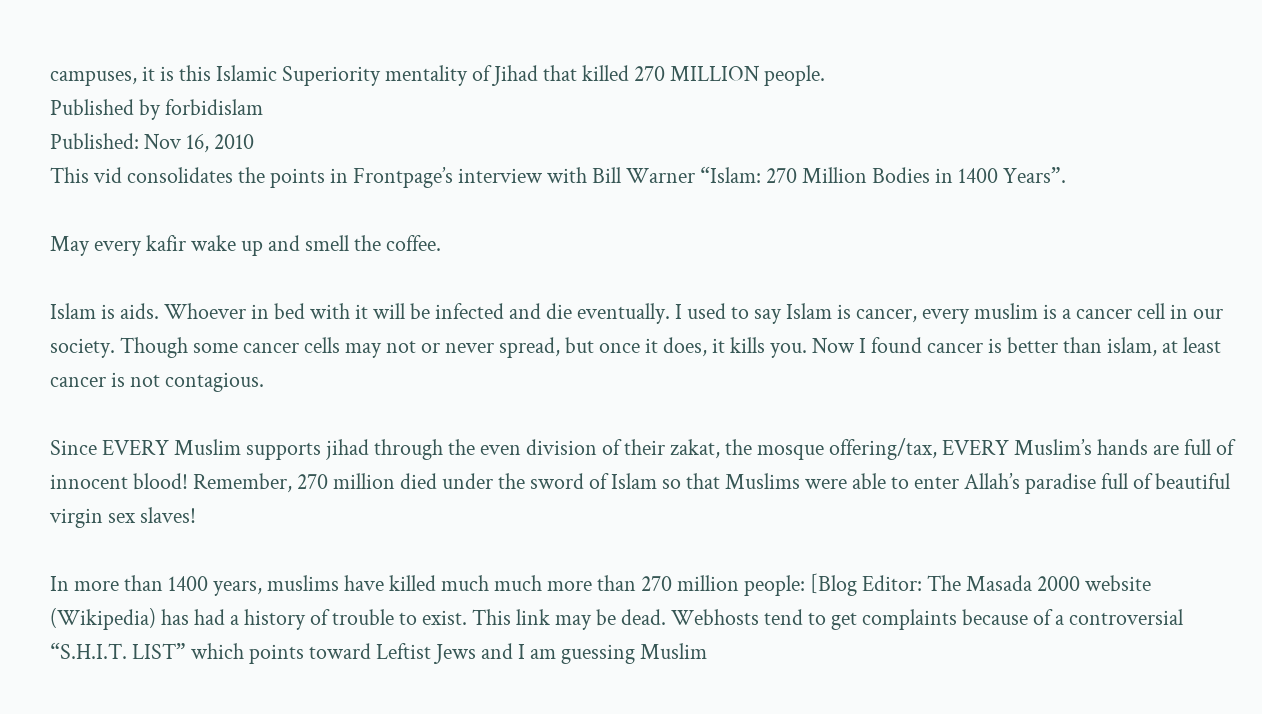campuses, it is this Islamic Superiority mentality of Jihad that killed 270 MILLION people.
Published by forbidislam
Published: Nov 16, 2010
This vid consolidates the points in Frontpage’s interview with Bill Warner “Islam: 270 Million Bodies in 1400 Years”.

May every kafir wake up and smell the coffee.

Islam is aids. Whoever in bed with it will be infected and die eventually. I used to say Islam is cancer, every muslim is a cancer cell in our society. Though some cancer cells may not or never spread, but once it does, it kills you. Now I found cancer is better than islam, at least cancer is not contagious.

Since EVERY Muslim supports jihad through the even division of their zakat, the mosque offering/tax, EVERY Muslim’s hands are full of innocent blood! Remember, 270 million died under the sword of Islam so that Muslims were able to enter Allah’s paradise full of beautiful virgin sex slaves!

In more than 1400 years, muslims have killed much much more than 270 million people: [Blog Editor: The Masada 2000 website (Wikipedia) has had a history of trouble to exist. This link may be dead. Webhosts tend to get complaints because of a controversial “S.H.I.T. LIST” which points toward Leftist Jews and I am guessing Muslim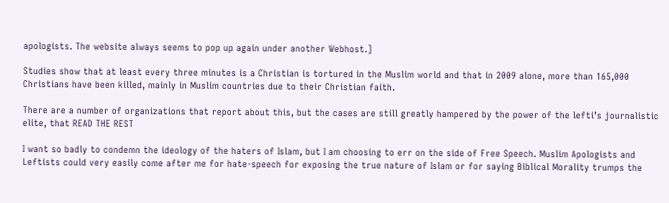apologists. The website always seems to pop up again under another Webhost.]

Studies show that at least every three minutes is a Christian is tortured in the Muslim world and that in 2009 alone, more than 165,000 Christians have been killed, mainly in Muslim countries due to their Christian faith.

There are a number of organizations that report about this, but the cases are still greatly hampered by the power of the lefti’s journalistic elite, that READ THE REST

I want so badly to condemn the ideology of the haters of Islam, but I am choosing to err on the side of Free Speech. Muslim Apologists and Leftists could very easily come after me for hate-speech for exposing the true nature of Islam or for saying Biblical Morality trumps the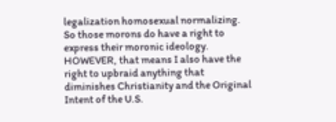legalization homosexual normalizing.
So those morons do have a right to express their moronic ideology. HOWEVER, that means I also have the right to upbraid anything that diminishes Christianity and the Original Intent of the U.S.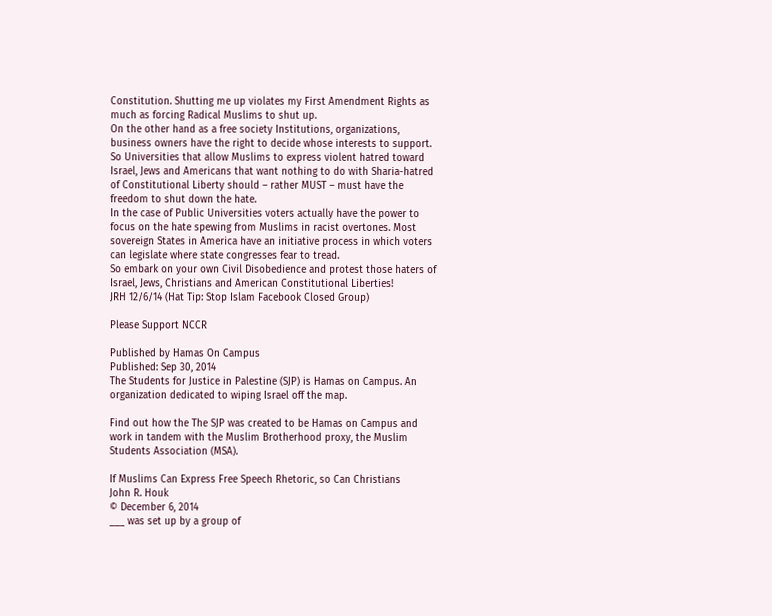Constitution. Shutting me up violates my First Amendment Rights as much as forcing Radical Muslims to shut up.
On the other hand as a free society Institutions, organizations, business owners have the right to decide whose interests to support. So Universities that allow Muslims to express violent hatred toward Israel, Jews and Americans that want nothing to do with Sharia-hatred of Constitutional Liberty should – rather MUST – must have the freedom to shut down the hate.
In the case of Public Universities voters actually have the power to focus on the hate spewing from Muslims in racist overtones. Most sovereign States in America have an initiative process in which voters can legislate where state congresses fear to tread.
So embark on your own Civil Disobedience and protest those haters of Israel, Jews, Christians and American Constitutional Liberties!
JRH 12/6/14 (Hat Tip: Stop Islam Facebook Closed Group)

Please Support NCCR

Published by Hamas On Campus
Published: Sep 30, 2014
The Students for Justice in Palestine (SJP) is Hamas on Campus. An organization dedicated to wiping Israel off the map.

Find out how the The SJP was created to be Hamas on Campus and work in tandem with the Muslim Brotherhood proxy, the Muslim Students Association (MSA).

If Muslims Can Express Free Speech Rhetoric, so Can Christians
John R. Houk
© December 6, 2014
___ was set up by a group of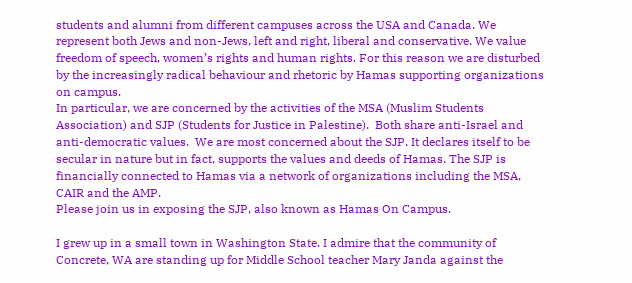students and alumni from different campuses across the USA and Canada. We represent both Jews and non-Jews, left and right, liberal and conservative. We value freedom of speech, women’s rights and human rights. For this reason we are disturbed by the increasingly radical behaviour and rhetoric by Hamas supporting organizations on campus.
In particular, we are concerned by the activities of the MSA (Muslim Students Association) and SJP (Students for Justice in Palestine).  Both share anti-Israel and anti-democratic values.  We are most concerned about the SJP. It declares itself to be secular in nature but in fact, supports the values and deeds of Hamas. The SJP is financially connected to Hamas via a network of organizations including the MSA, CAIR and the AMP.
Please join us in exposing the SJP, also known as Hamas On Campus.

I grew up in a small town in Washington State. I admire that the community of Concrete, WA are standing up for Middle School teacher Mary Janda against the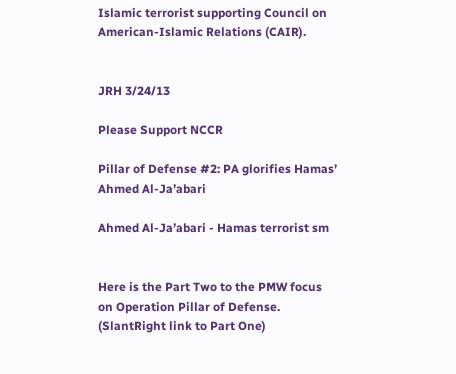Islamic terrorist supporting Council on American-Islamic Relations (CAIR).


JRH 3/24/13

Please Support NCCR

Pillar of Defense #2: PA glorifies Hamas’ Ahmed Al-Ja’abari

Ahmed Al-Ja’abari - Hamas terrorist sm


Here is the Part Two to the PMW focus on Operation Pillar of Defense. (SlantRight link to Part One)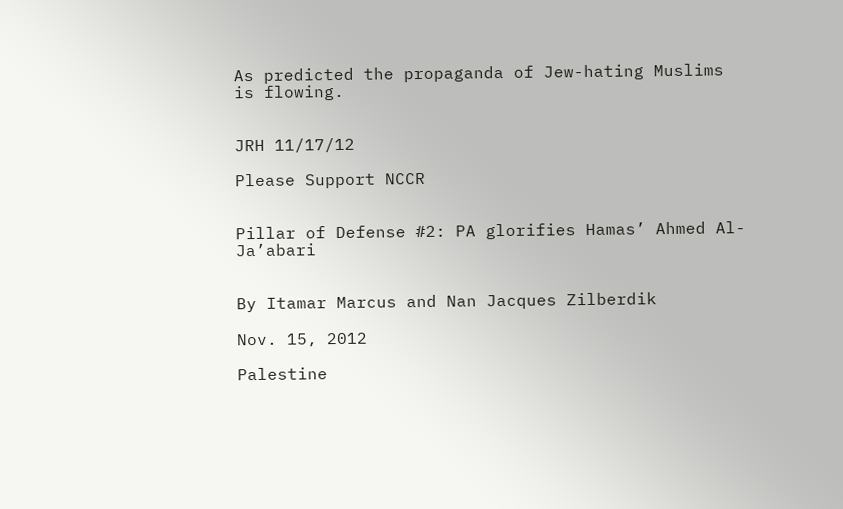As predicted the propaganda of Jew-hating Muslims is flowing.


JRH 11/17/12

Please Support NCCR


Pillar of Defense #2: PA glorifies Hamas’ Ahmed Al-Ja’abari


By Itamar Marcus and Nan Jacques Zilberdik

Nov. 15, 2012

Palestine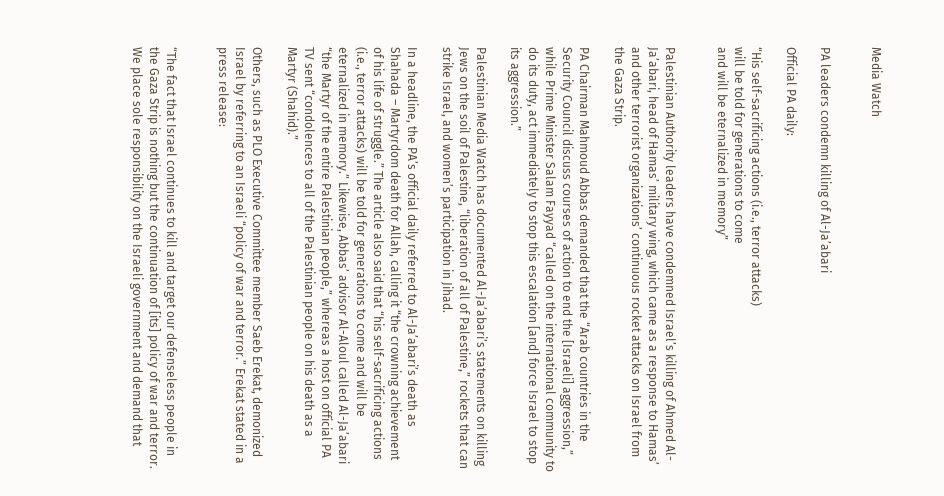Media Watch


PA leaders condemn killing of Al-Ja’abari

Official PA daily:

“His self-sacrificing actions (i.e., terror attacks)
will be told for generations to come
and will be eternalized in memory”


Palestinian Authority leaders have condemned Israel’s killing of Ahmed Al-Ja’abari, head of Hamas’ military wing, which came as a response to Hamas’ and other terrorist organizations’ continuous rocket attacks on Israel from the Gaza Strip.

PA Chairman Mahmoud Abbas demanded that the “Arab countries in the Security Council discuss courses of action to end the [Israeli] aggression,” while Prime Minister Salam Fayyad “called on the international community to do its duty, act immediately to stop this escalation [and] force Israel to stop its aggression.”

Palestinian Media Watch has documented Al-Ja’abari’s statements on killing Jews on the soil of Palestine, “liberation of all of Palestine,” rockets that can strike Israel, and women’s participation in Jihad.

In a headline, the PA’s official daily referred to Al-Ja’abari’s death as Shahada – Martyrdom death for Allah, calling it “the crowning achievement of his life of struggle.” The article also said that “his self-sacrificing actions (i.e., terror attacks) will be told for generations to come and will be eternalized in memory.” Likewise, Abbas’ advisor Al-Aloul called Al-Ja’abari “the Martyr of the entire Palestinian people,” whereas a host on official PA TV sent “condolences to all of the Palestinian people on his death as a Martyr (Shahid).”

Others, such as PLO Executive Committee member Saeb Erekat, demonized Israel by referring to an Israeli “policy of war and terror.” Erekat stated in a press release:


“The fact that Israel continues to kill and target our defenseless people in the Gaza Strip is nothing but the continuation of [its] policy of war and terror. We place sole responsibility on the Israeli government and demand that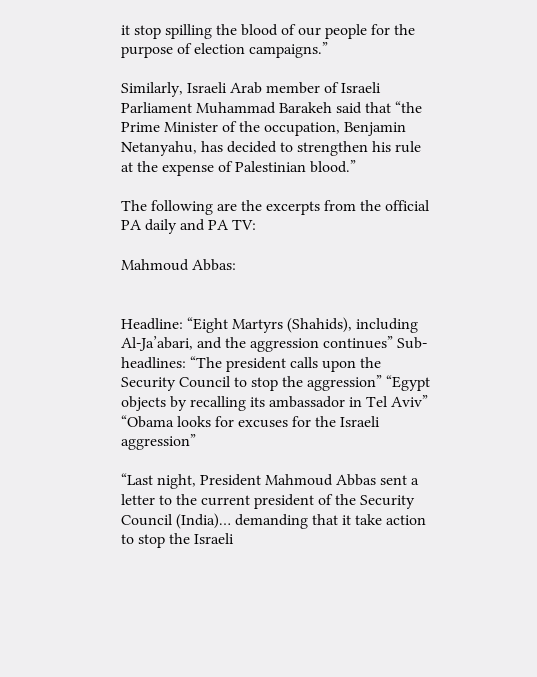it stop spilling the blood of our people for the purpose of election campaigns.”

Similarly, Israeli Arab member of Israeli Parliament Muhammad Barakeh said that “the Prime Minister of the occupation, Benjamin Netanyahu, has decided to strengthen his rule at the expense of Palestinian blood.”

The following are the excerpts from the official PA daily and PA TV:

Mahmoud Abbas:


Headline: “Eight Martyrs (Shahids), including Al-Ja’abari, and the aggression continues” Sub-headlines: “The president calls upon the Security Council to stop the aggression” “Egypt objects by recalling its ambassador in Tel Aviv” “Obama looks for excuses for the Israeli aggression”

“Last night, President Mahmoud Abbas sent a letter to the current president of the Security Council (India)… demanding that it take action to stop the Israeli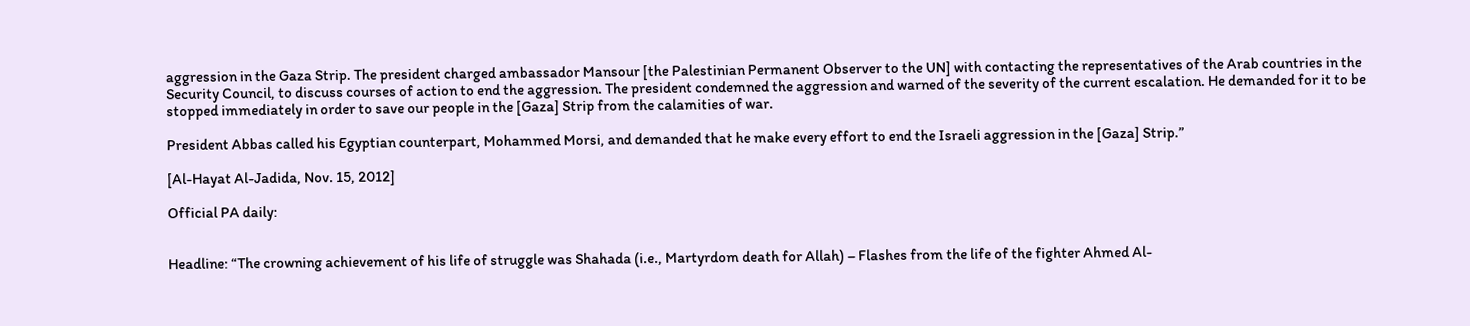aggression in the Gaza Strip. The president charged ambassador Mansour [the Palestinian Permanent Observer to the UN] with contacting the representatives of the Arab countries in the Security Council, to discuss courses of action to end the aggression. The president condemned the aggression and warned of the severity of the current escalation. He demanded for it to be stopped immediately in order to save our people in the [Gaza] Strip from the calamities of war.

President Abbas called his Egyptian counterpart, Mohammed Morsi, and demanded that he make every effort to end the Israeli aggression in the [Gaza] Strip.”

[Al-Hayat Al-Jadida, Nov. 15, 2012]

Official PA daily:


Headline: “The crowning achievement of his life of struggle was Shahada (i.e., Martyrdom death for Allah) – Flashes from the life of the fighter Ahmed Al-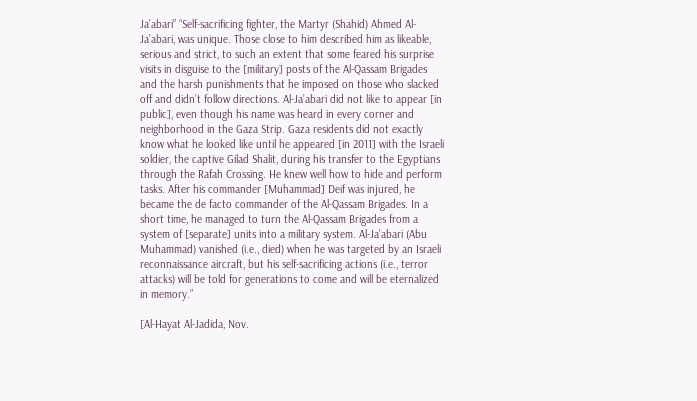Ja’abari” “Self-sacrificing fighter, the Martyr (Shahid) Ahmed Al-Ja’abari, was unique. Those close to him described him as likeable, serious and strict, to such an extent that some feared his surprise visits in disguise to the [military] posts of the Al-Qassam Brigades and the harsh punishments that he imposed on those who slacked off and didn’t follow directions. Al-Ja’abari did not like to appear [in public], even though his name was heard in every corner and neighborhood in the Gaza Strip. Gaza residents did not exactly know what he looked like until he appeared [in 2011] with the Israeli soldier, the captive Gilad Shalit, during his transfer to the Egyptians through the Rafah Crossing. He knew well how to hide and perform tasks. After his commander [Muhammad] Deif was injured, he became the de facto commander of the Al-Qassam Brigades. In a short time, he managed to turn the Al-Qassam Brigades from a system of [separate] units into a military system. Al-Ja’abari (Abu Muhammad) vanished (i.e., died) when he was targeted by an Israeli reconnaissance aircraft, but his self-sacrificing actions (i.e., terror attacks) will be told for generations to come and will be eternalized in memory.”

[Al-Hayat Al-Jadida, Nov.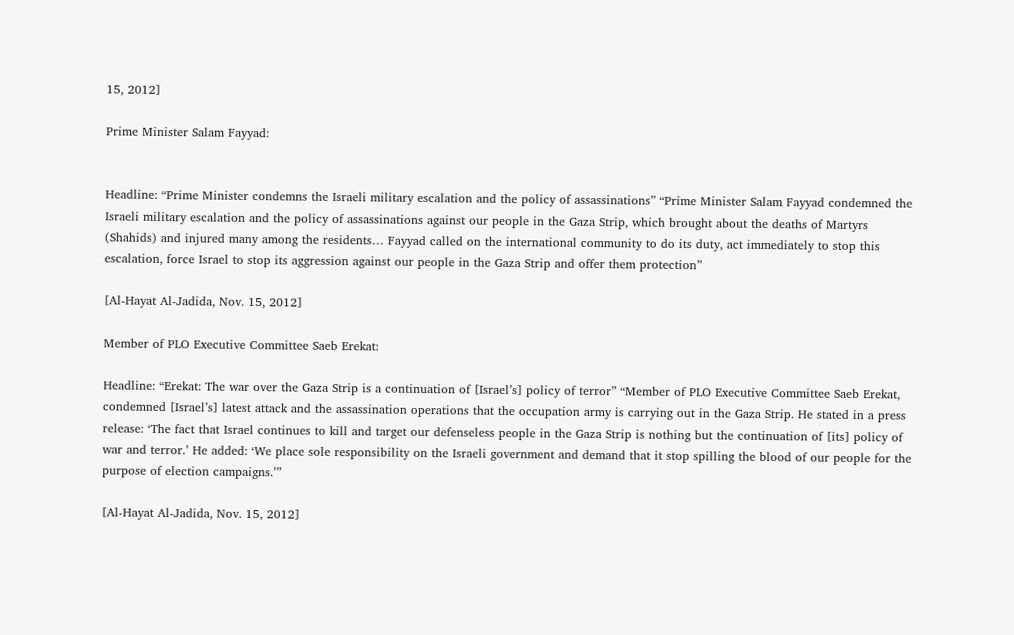15, 2012]

Prime Minister Salam Fayyad:


Headline: “Prime Minister condemns the Israeli military escalation and the policy of assassinations” “Prime Minister Salam Fayyad condemned the Israeli military escalation and the policy of assassinations against our people in the Gaza Strip, which brought about the deaths of Martyrs (Shahids) and injured many among the residents… Fayyad called on the international community to do its duty, act immediately to stop this escalation, force Israel to stop its aggression against our people in the Gaza Strip and offer them protection”

[Al-Hayat Al-Jadida, Nov. 15, 2012]

Member of PLO Executive Committee Saeb Erekat:

Headline: “Erekat: The war over the Gaza Strip is a continuation of [Israel’s] policy of terror” “Member of PLO Executive Committee Saeb Erekat, condemned [Israel’s] latest attack and the assassination operations that the occupation army is carrying out in the Gaza Strip. He stated in a press release: ‘The fact that Israel continues to kill and target our defenseless people in the Gaza Strip is nothing but the continuation of [its] policy of war and terror.’ He added: ‘We place sole responsibility on the Israeli government and demand that it stop spilling the blood of our people for the purpose of election campaigns.’”

[Al-Hayat Al-Jadida, Nov. 15, 2012]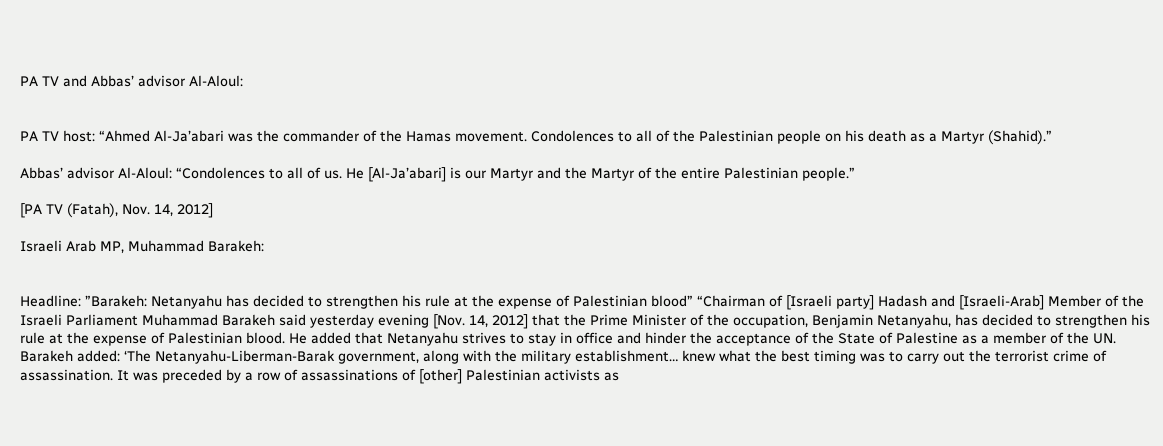PA TV and Abbas’ advisor Al-Aloul:


PA TV host: “Ahmed Al-Ja’abari was the commander of the Hamas movement. Condolences to all of the Palestinian people on his death as a Martyr (Shahid).”

Abbas’ advisor Al-Aloul: “Condolences to all of us. He [Al-Ja’abari] is our Martyr and the Martyr of the entire Palestinian people.”

[PA TV (Fatah), Nov. 14, 2012]

Israeli Arab MP, Muhammad Barakeh:


Headline: ”Barakeh: Netanyahu has decided to strengthen his rule at the expense of Palestinian blood” “Chairman of [Israeli party] Hadash and [Israeli-Arab] Member of the Israeli Parliament Muhammad Barakeh said yesterday evening [Nov. 14, 2012] that the Prime Minister of the occupation, Benjamin Netanyahu, has decided to strengthen his rule at the expense of Palestinian blood. He added that Netanyahu strives to stay in office and hinder the acceptance of the State of Palestine as a member of the UN. Barakeh added: ‘The Netanyahu-Liberman-Barak government, along with the military establishment… knew what the best timing was to carry out the terrorist crime of assassination. It was preceded by a row of assassinations of [other] Palestinian activists as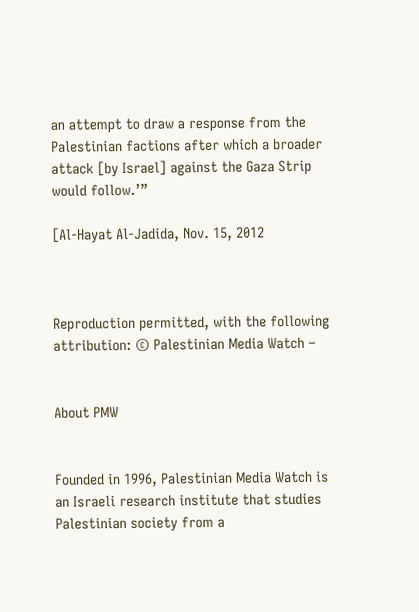an attempt to draw a response from the Palestinian factions after which a broader attack [by Israel] against the Gaza Strip would follow.’”

[Al-Hayat Al-Jadida, Nov. 15, 2012



Reproduction permitted, with the following attribution: © Palestinian Media Watch –


About PMW


Founded in 1996, Palestinian Media Watch is an Israeli research institute that studies Palestinian society from a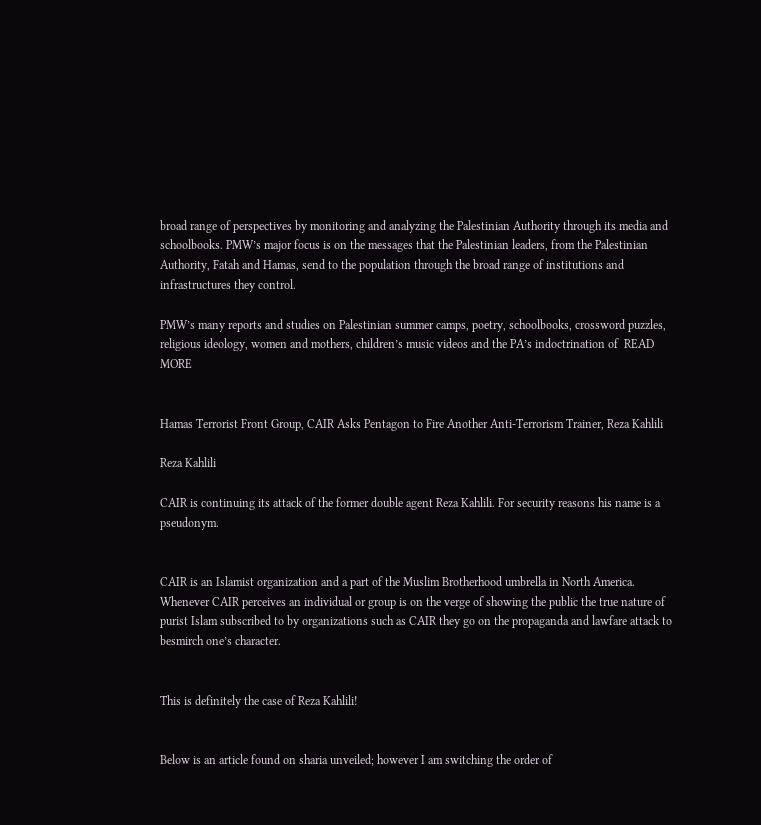broad range of perspectives by monitoring and analyzing the Palestinian Authority through its media and schoolbooks. PMW’s major focus is on the messages that the Palestinian leaders, from the Palestinian Authority, Fatah and Hamas, send to the population through the broad range of institutions and infrastructures they control.

PMW’s many reports and studies on Palestinian summer camps, poetry, schoolbooks, crossword puzzles, religious ideology, women and mothers, children’s music videos and the PA’s indoctrination of  READ MORE


Hamas Terrorist Front Group, CAIR Asks Pentagon to Fire Another Anti-Terrorism Trainer, Reza Kahlili

Reza Kahlili

CAIR is continuing its attack of the former double agent Reza Kahlili. For security reasons his name is a pseudonym.


CAIR is an Islamist organization and a part of the Muslim Brotherhood umbrella in North America. Whenever CAIR perceives an individual or group is on the verge of showing the public the true nature of purist Islam subscribed to by organizations such as CAIR they go on the propaganda and lawfare attack to besmirch one’s character.


This is definitely the case of Reza Kahlili!


Below is an article found on sharia unveiled; however I am switching the order of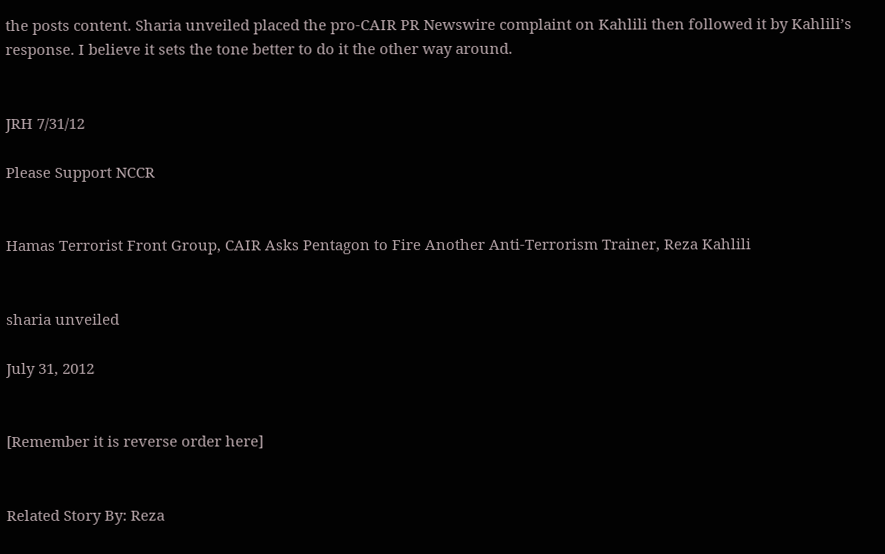the posts content. Sharia unveiled placed the pro-CAIR PR Newswire complaint on Kahlili then followed it by Kahlili’s response. I believe it sets the tone better to do it the other way around.


JRH 7/31/12

Please Support NCCR


Hamas Terrorist Front Group, CAIR Asks Pentagon to Fire Another Anti-Terrorism Trainer, Reza Kahlili


sharia unveiled

July 31, 2012


[Remember it is reverse order here]


Related Story By: Reza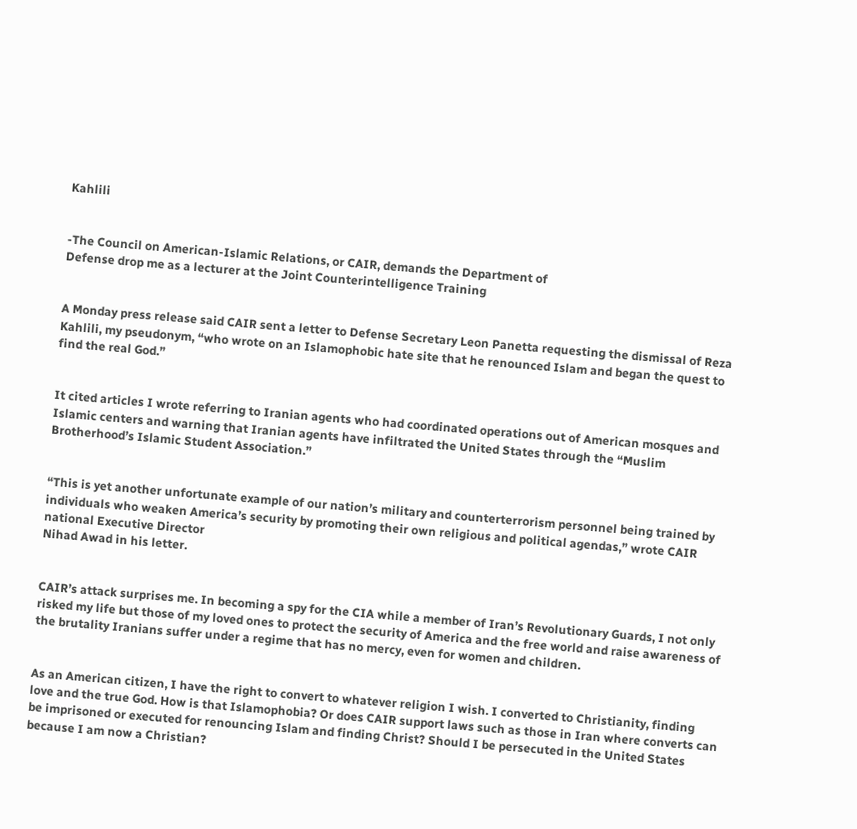Kahlili


-The Council on American-Islamic Relations, or CAIR, demands the Department of
Defense drop me as a lecturer at the Joint Counterintelligence Training


A Monday press release said CAIR sent a letter to Defense Secretary Leon Panetta requesting the dismissal of Reza Kahlili, my pseudonym, “who wrote on an Islamophobic hate site that he renounced Islam and began the quest to find the real God.”


It cited articles I wrote referring to Iranian agents who had coordinated operations out of American mosques and Islamic centers and warning that Iranian agents have infiltrated the United States through the “Muslim Brotherhood’s Islamic Student Association.”


“This is yet another unfortunate example of our nation’s military and counterterrorism personnel being trained by individuals who weaken America’s security by promoting their own religious and political agendas,” wrote CAIR national Executive Director
Nihad Awad in his letter.


CAIR’s attack surprises me. In becoming a spy for the CIA while a member of Iran’s Revolutionary Guards, I not only risked my life but those of my loved ones to protect the security of America and the free world and raise awareness of the brutality Iranians suffer under a regime that has no mercy, even for women and children.


As an American citizen, I have the right to convert to whatever religion I wish. I converted to Christianity, finding love and the true God. How is that Islamophobia? Or does CAIR support laws such as those in Iran where converts can be imprisoned or executed for renouncing Islam and finding Christ? Should I be persecuted in the United States because I am now a Christian?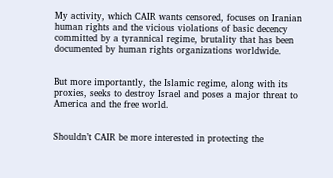My activity, which CAIR wants censored, focuses on Iranian human rights and the vicious violations of basic decency committed by a tyrannical regime, brutality that has been documented by human rights organizations worldwide.


But more importantly, the Islamic regime, along with its proxies, seeks to destroy Israel and poses a major threat to America and the free world.


Shouldn’t CAIR be more interested in protecting the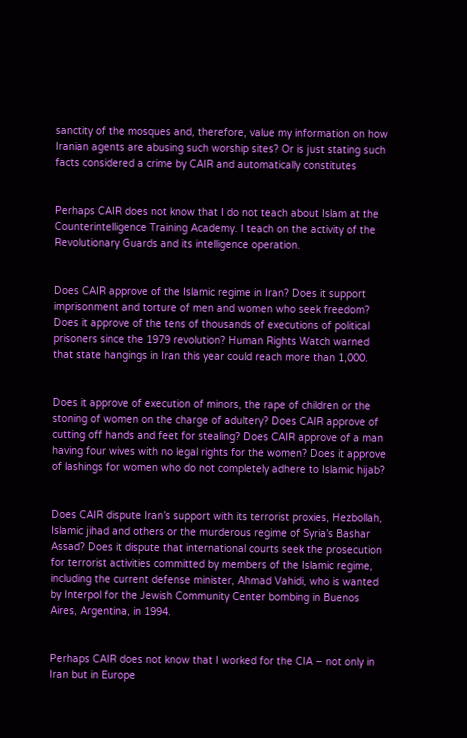sanctity of the mosques and, therefore, value my information on how Iranian agents are abusing such worship sites? Or is just stating such facts considered a crime by CAIR and automatically constitutes


Perhaps CAIR does not know that I do not teach about Islam at the Counterintelligence Training Academy. I teach on the activity of the Revolutionary Guards and its intelligence operation.


Does CAIR approve of the Islamic regime in Iran? Does it support imprisonment and torture of men and women who seek freedom? Does it approve of the tens of thousands of executions of political prisoners since the 1979 revolution? Human Rights Watch warned that state hangings in Iran this year could reach more than 1,000.


Does it approve of execution of minors, the rape of children or the stoning of women on the charge of adultery? Does CAIR approve of cutting off hands and feet for stealing? Does CAIR approve of a man having four wives with no legal rights for the women? Does it approve of lashings for women who do not completely adhere to Islamic hijab?


Does CAIR dispute Iran’s support with its terrorist proxies, Hezbollah, Islamic jihad and others or the murderous regime of Syria’s Bashar Assad? Does it dispute that international courts seek the prosecution for terrorist activities committed by members of the Islamic regime, including the current defense minister, Ahmad Vahidi, who is wanted by Interpol for the Jewish Community Center bombing in Buenos Aires, Argentina, in 1994.


Perhaps CAIR does not know that I worked for the CIA – not only in Iran but in Europe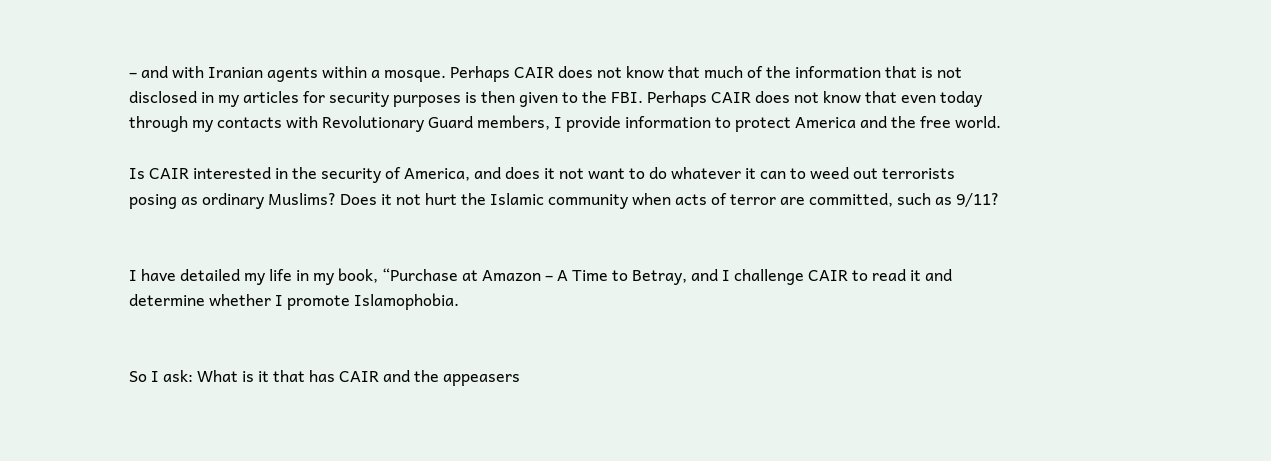– and with Iranian agents within a mosque. Perhaps CAIR does not know that much of the information that is not disclosed in my articles for security purposes is then given to the FBI. Perhaps CAIR does not know that even today through my contacts with Revolutionary Guard members, I provide information to protect America and the free world.

Is CAIR interested in the security of America, and does it not want to do whatever it can to weed out terrorists posing as ordinary Muslims? Does it not hurt the Islamic community when acts of terror are committed, such as 9/11?


I have detailed my life in my book, “Purchase at Amazon – A Time to Betray, and I challenge CAIR to read it and determine whether I promote Islamophobia.


So I ask: What is it that has CAIR and the appeasers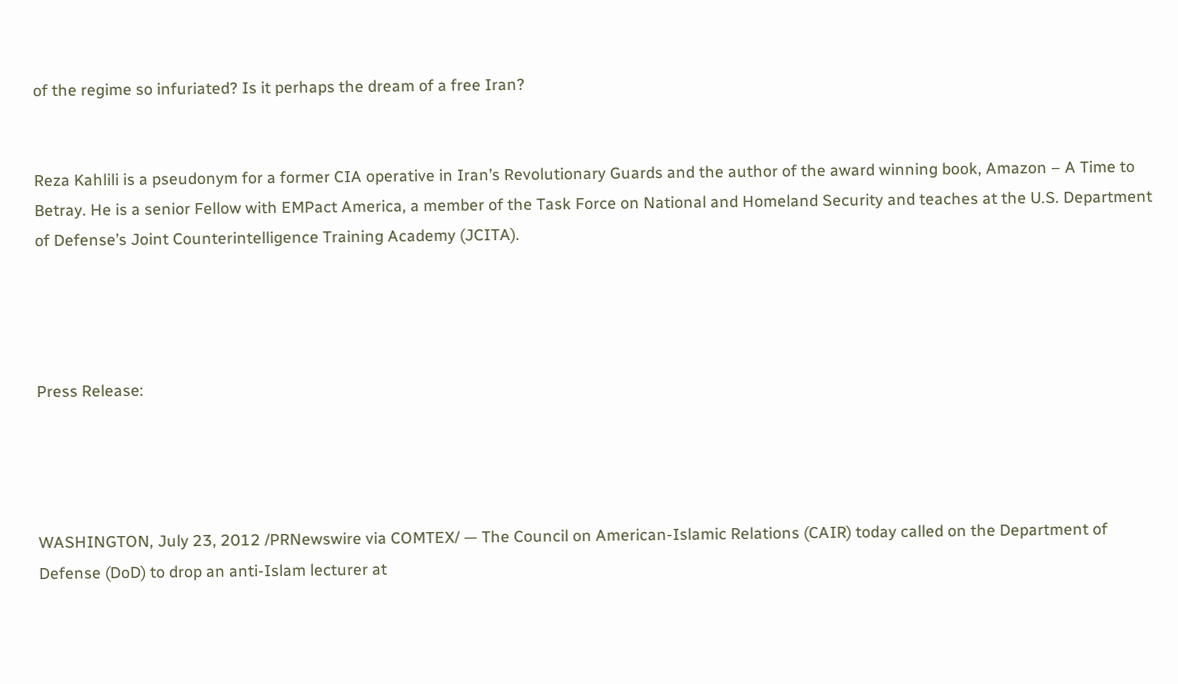of the regime so infuriated? Is it perhaps the dream of a free Iran?


Reza Kahlili is a pseudonym for a former CIA operative in Iran’s Revolutionary Guards and the author of the award winning book, Amazon – A Time to Betray. He is a senior Fellow with EMPact America, a member of the Task Force on National and Homeland Security and teaches at the U.S. Department of Defense’s Joint Counterintelligence Training Academy (JCITA).




Press Release:




WASHINGTON, July 23, 2012 /PRNewswire via COMTEX/ — The Council on American-Islamic Relations (CAIR) today called on the Department of Defense (DoD) to drop an anti-Islam lecturer at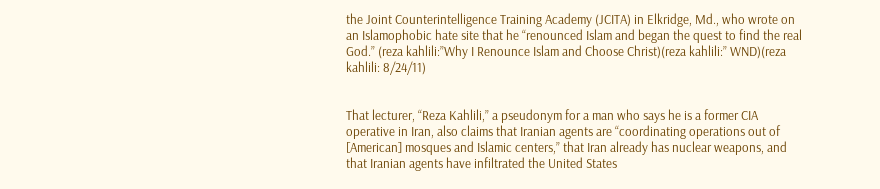the Joint Counterintelligence Training Academy (JCITA) in Elkridge, Md., who wrote on an Islamophobic hate site that he “renounced Islam and began the quest to find the real God.” (reza kahlili:”Why I Renounce Islam and Choose Christ)(reza kahlili:” WND)(reza kahlili: 8/24/11)


That lecturer, “Reza Kahlili,” a pseudonym for a man who says he is a former CIA operative in Iran, also claims that Iranian agents are “coordinating operations out of [American] mosques and Islamic centers,” that Iran already has nuclear weapons, and that Iranian agents have infiltrated the United States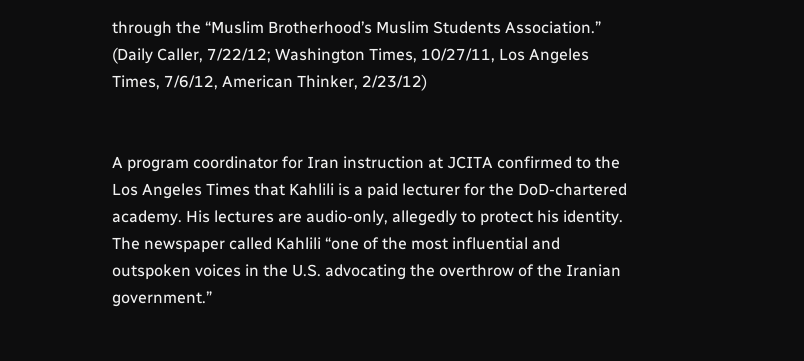through the “Muslim Brotherhood’s Muslim Students Association.” (Daily Caller, 7/22/12; Washington Times, 10/27/11, Los Angeles Times, 7/6/12, American Thinker, 2/23/12)


A program coordinator for Iran instruction at JCITA confirmed to the Los Angeles Times that Kahlili is a paid lecturer for the DoD-chartered academy. His lectures are audio-only, allegedly to protect his identity. The newspaper called Kahlili “one of the most influential and outspoken voices in the U.S. advocating the overthrow of the Iranian government.”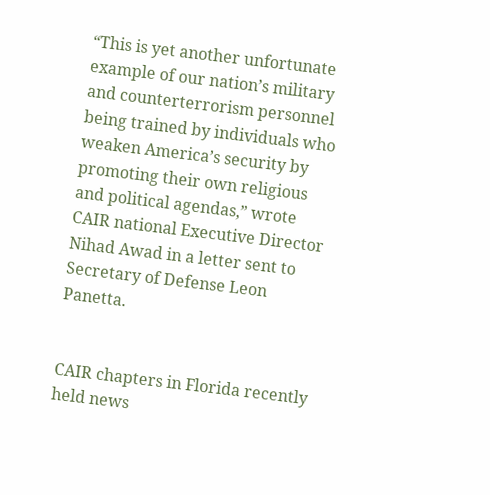“This is yet another unfortunate example of our nation’s military and counterterrorism personnel being trained by individuals who weaken America’s security by promoting their own religious and political agendas,” wrote CAIR national Executive Director Nihad Awad in a letter sent to Secretary of Defense Leon Panetta.


CAIR chapters in Florida recently held news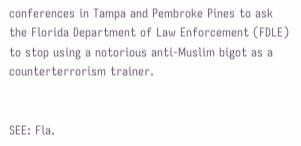conferences in Tampa and Pembroke Pines to ask the Florida Department of Law Enforcement (FDLE) to stop using a notorious anti-Muslim bigot as a counterterrorism trainer.


SEE: Fla.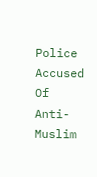Police Accused Of Anti-Muslim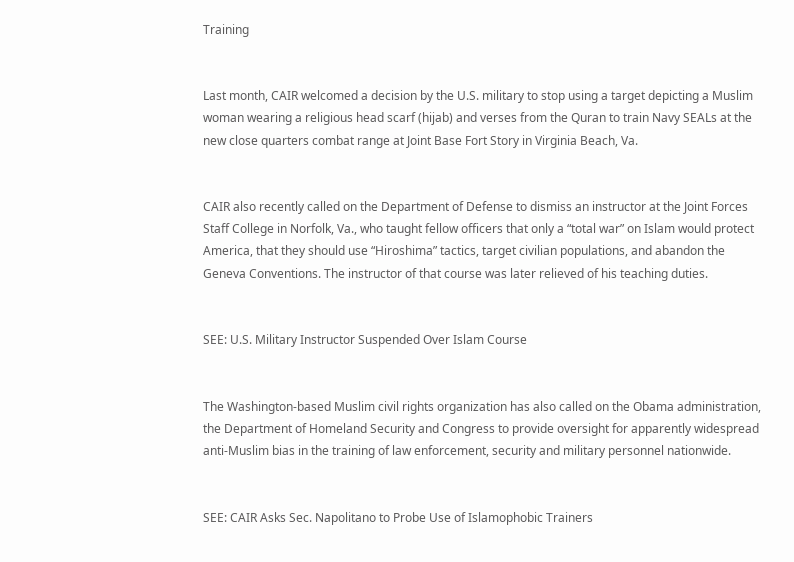Training


Last month, CAIR welcomed a decision by the U.S. military to stop using a target depicting a Muslim woman wearing a religious head scarf (hijab) and verses from the Quran to train Navy SEALs at the new close quarters combat range at Joint Base Fort Story in Virginia Beach, Va.


CAIR also recently called on the Department of Defense to dismiss an instructor at the Joint Forces Staff College in Norfolk, Va., who taught fellow officers that only a “total war” on Islam would protect America, that they should use “Hiroshima” tactics, target civilian populations, and abandon the Geneva Conventions. The instructor of that course was later relieved of his teaching duties.


SEE: U.S. Military Instructor Suspended Over Islam Course


The Washington-based Muslim civil rights organization has also called on the Obama administration, the Department of Homeland Security and Congress to provide oversight for apparently widespread anti-Muslim bias in the training of law enforcement, security and military personnel nationwide.


SEE: CAIR Asks Sec. Napolitano to Probe Use of Islamophobic Trainers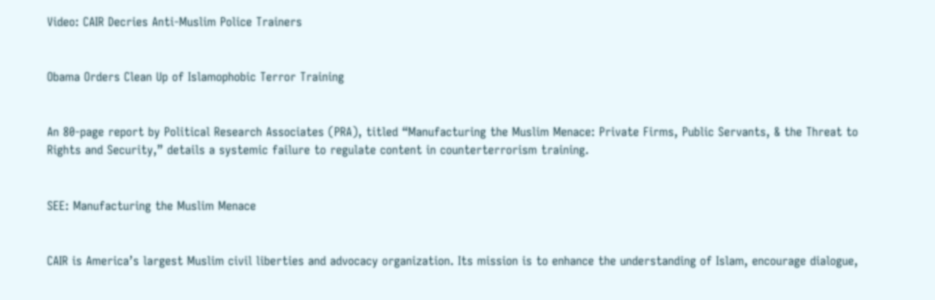Video: CAIR Decries Anti-Muslim Police Trainers


Obama Orders Clean Up of Islamophobic Terror Training


An 80-page report by Political Research Associates (PRA), titled “Manufacturing the Muslim Menace: Private Firms, Public Servants, & the Threat to Rights and Security,” details a systemic failure to regulate content in counterterrorism training.


SEE: Manufacturing the Muslim Menace


CAIR is America’s largest Muslim civil liberties and advocacy organization. Its mission is to enhance the understanding of Islam, encourage dialogue,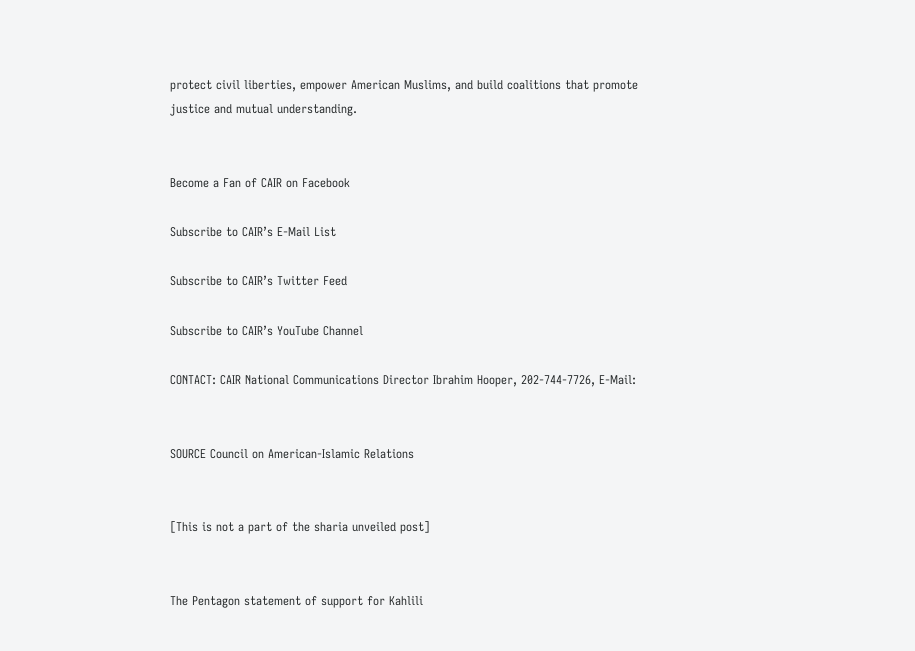protect civil liberties, empower American Muslims, and build coalitions that promote justice and mutual understanding.


Become a Fan of CAIR on Facebook

Subscribe to CAIR’s E-Mail List

Subscribe to CAIR’s Twitter Feed

Subscribe to CAIR’s YouTube Channel

CONTACT: CAIR National Communications Director Ibrahim Hooper, 202-744-7726, E-Mail:


SOURCE Council on American-Islamic Relations


[This is not a part of the sharia unveiled post]


The Pentagon statement of support for Kahlili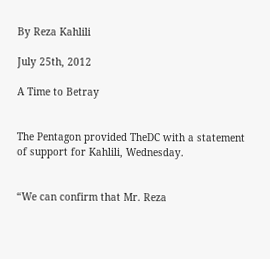By Reza Kahlili

July 25th, 2012

A Time to Betray


The Pentagon provided TheDC with a statement of support for Kahlili, Wednesday.


“We can confirm that Mr. Reza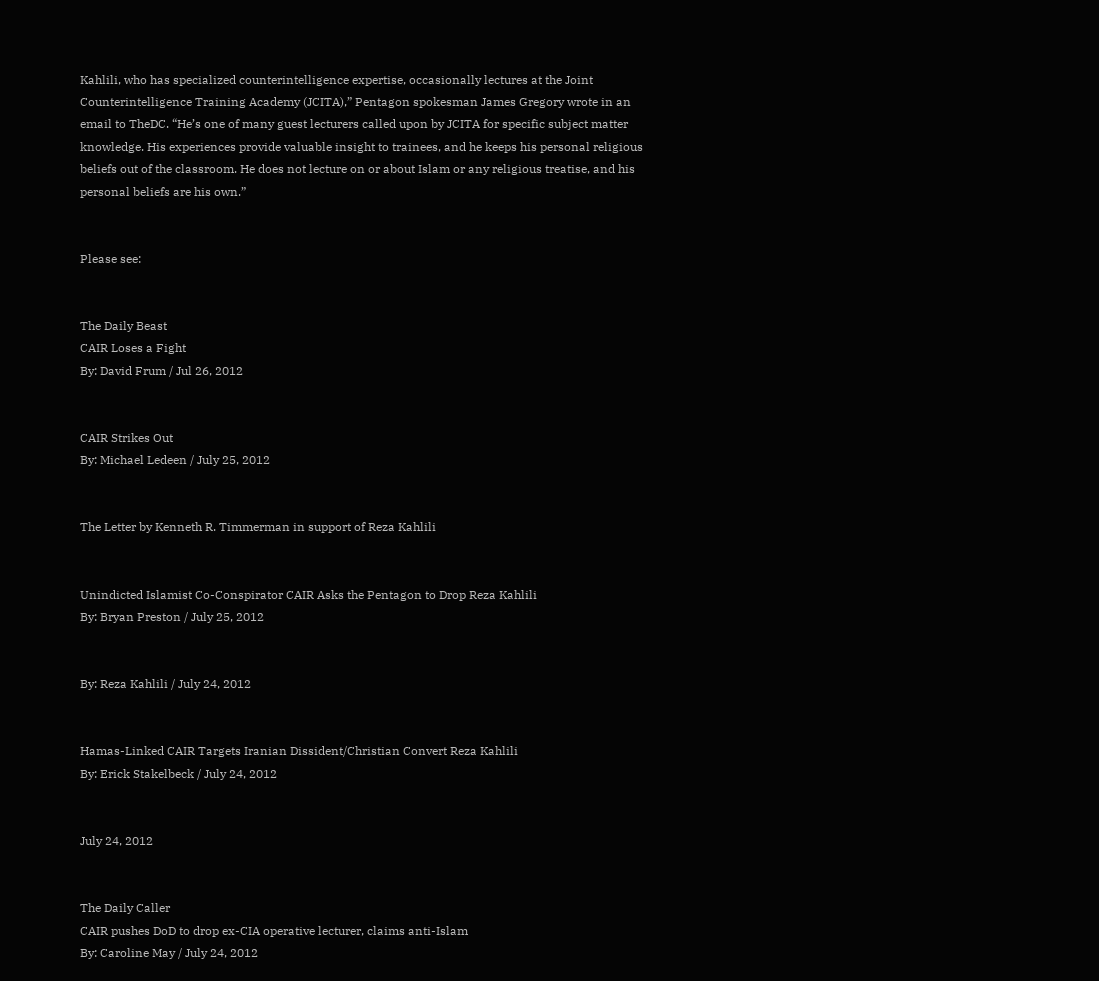Kahlili, who has specialized counterintelligence expertise, occasionally lectures at the Joint Counterintelligence Training Academy (JCITA),” Pentagon spokesman James Gregory wrote in an email to TheDC. “He’s one of many guest lecturers called upon by JCITA for specific subject matter knowledge. His experiences provide valuable insight to trainees, and he keeps his personal religious beliefs out of the classroom. He does not lecture on or about Islam or any religious treatise, and his personal beliefs are his own.”


Please see:


The Daily Beast
CAIR Loses a Fight
By: David Frum / Jul 26, 2012


CAIR Strikes Out
By: Michael Ledeen / July 25, 2012


The Letter by Kenneth R. Timmerman in support of Reza Kahlili


Unindicted Islamist Co-Conspirator CAIR Asks the Pentagon to Drop Reza Kahlili
By: Bryan Preston / July 25, 2012


By: Reza Kahlili / July 24, 2012


Hamas-Linked CAIR Targets Iranian Dissident/Christian Convert Reza Kahlili
By: Erick Stakelbeck / July 24, 2012


July 24, 2012


The Daily Caller
CAIR pushes DoD to drop ex-CIA operative lecturer, claims anti-Islam
By: Caroline May / July 24, 2012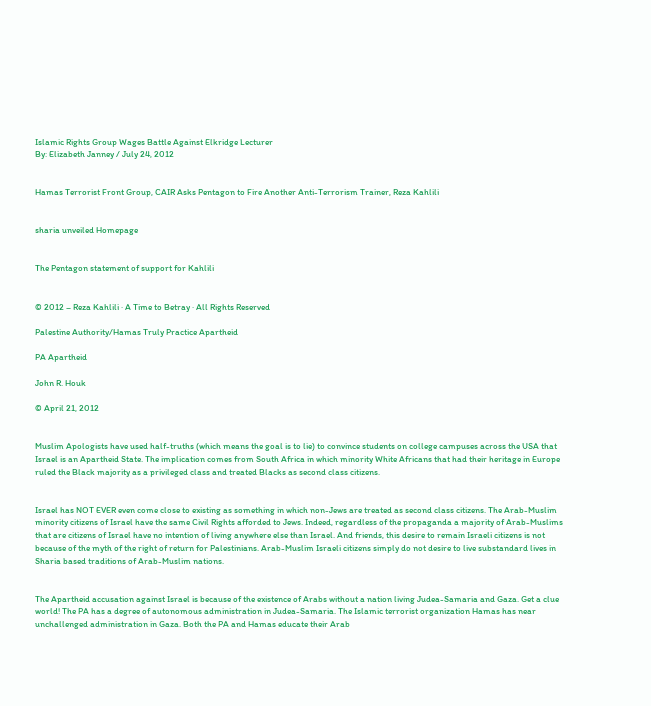Islamic Rights Group Wages Battle Against Elkridge Lecturer
By: Elizabeth Janney / July 24, 2012


Hamas Terrorist Front Group, CAIR Asks Pentagon to Fire Another Anti-Terrorism Trainer, Reza Kahlili


sharia unveiled Homepage


The Pentagon statement of support for Kahlili


© 2012 – Reza Kahlili · A Time to Betray · All Rights Reserved

Palestine Authority/Hamas Truly Practice Apartheid

PA Apartheid

John R. Houk

© April 21, 2012


Muslim Apologists have used half-truths (which means the goal is to lie) to convince students on college campuses across the USA that Israel is an Apartheid State. The implication comes from South Africa in which minority White Africans that had their heritage in Europe ruled the Black majority as a privileged class and treated Blacks as second class citizens.


Israel has NOT EVER even come close to existing as something in which non-Jews are treated as second class citizens. The Arab-Muslim minority citizens of Israel have the same Civil Rights afforded to Jews. Indeed, regardless of the propaganda a majority of Arab-Muslims that are citizens of Israel have no intention of living anywhere else than Israel. And friends, this desire to remain Israeli citizens is not because of the myth of the right of return for Palestinians. Arab-Muslim Israeli citizens simply do not desire to live substandard lives in Sharia based traditions of Arab-Muslim nations.


The Apartheid accusation against Israel is because of the existence of Arabs without a nation living Judea-Samaria and Gaza. Get a clue world! The PA has a degree of autonomous administration in Judea-Samaria. The Islamic terrorist organization Hamas has near unchallenged administration in Gaza. Both the PA and Hamas educate their Arab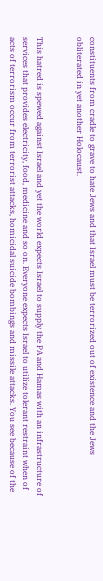constituents from cradle to grave to hate Jews and that Israel must be terrorized out of existence and the Jews obliterated in yet another Holocaust.


This hatred is spewed against Israel and yet the world expects Israel to supply the PA and Hamas with an infrastructure of services that provides electricity, food, medicine and so on. Everyone expects Israel to utilize tolerant restraint when of acts of terrorism occur from terrorist attacks, homicidal suicide bombings and missile attacks. You see because of the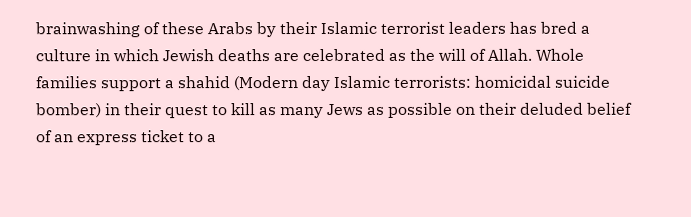brainwashing of these Arabs by their Islamic terrorist leaders has bred a culture in which Jewish deaths are celebrated as the will of Allah. Whole families support a shahid (Modern day Islamic terrorists: homicidal suicide bomber) in their quest to kill as many Jews as possible on their deluded belief of an express ticket to a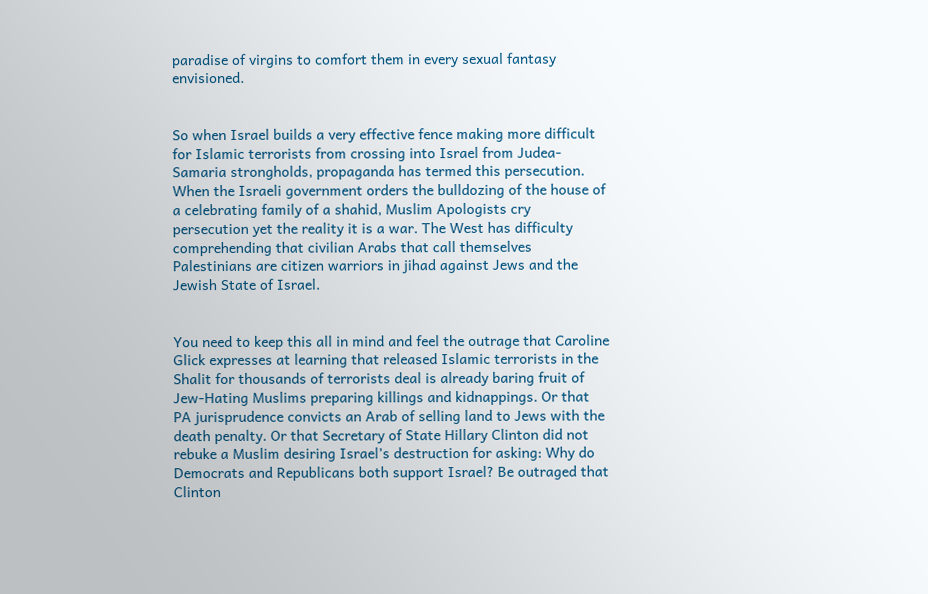paradise of virgins to comfort them in every sexual fantasy envisioned.


So when Israel builds a very effective fence making more difficult for Islamic terrorists from crossing into Israel from Judea-Samaria strongholds, propaganda has termed this persecution. When the Israeli government orders the bulldozing of the house of a celebrating family of a shahid, Muslim Apologists cry persecution yet the reality it is a war. The West has difficulty comprehending that civilian Arabs that call themselves Palestinians are citizen warriors in jihad against Jews and the Jewish State of Israel.


You need to keep this all in mind and feel the outrage that Caroline Glick expresses at learning that released Islamic terrorists in the Shalit for thousands of terrorists deal is already baring fruit of Jew-Hating Muslims preparing killings and kidnappings. Or that PA jurisprudence convicts an Arab of selling land to Jews with the death penalty. Or that Secretary of State Hillary Clinton did not rebuke a Muslim desiring Israel’s destruction for asking: Why do Democrats and Republicans both support Israel? Be outraged that Clinton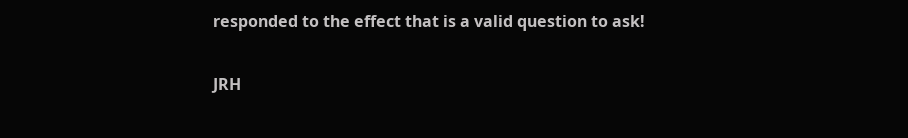responded to the effect that is a valid question to ask!


JRH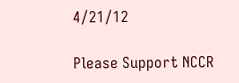4/21/12

Please Support NCCR